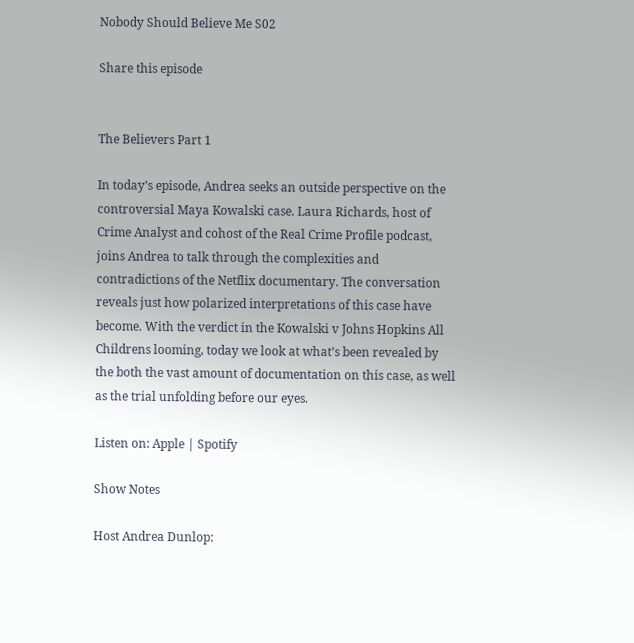Nobody Should Believe Me S02

Share this episode


The Believers Part 1

In today’s episode, Andrea seeks an outside perspective on the controversial Maya Kowalski case. Laura Richards, host of Crime Analyst and cohost of the Real Crime Profile podcast, joins Andrea to talk through the complexities and contradictions of the Netflix documentary. The conversation reveals just how polarized interpretations of this case have become. With the verdict in the Kowalski v Johns Hopkins All Childrens looming, today we look at what’s been revealed by the both the vast amount of documentation on this case, as well as the trial unfolding before our eyes.

Listen on: Apple | Spotify

Show Notes

Host Andrea Dunlop: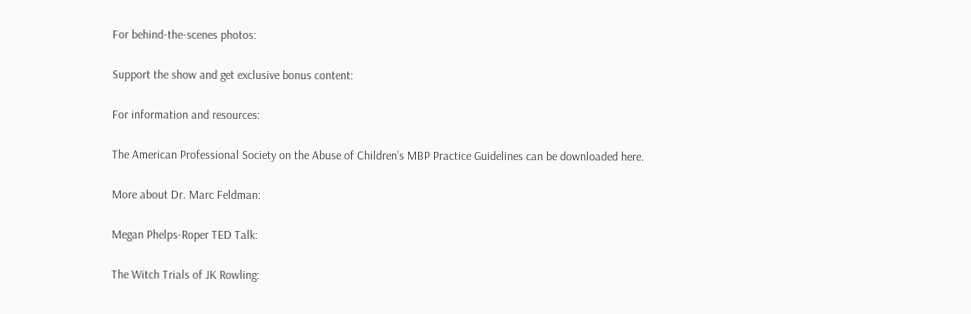For behind-the-scenes photos:

Support the show and get exclusive bonus content:

For information and resources:

The American Professional Society on the Abuse of Children’s MBP Practice Guidelines can be downloaded here.

More about Dr. Marc Feldman:

Megan Phelps-Roper TED Talk:

The Witch Trials of JK Rowling: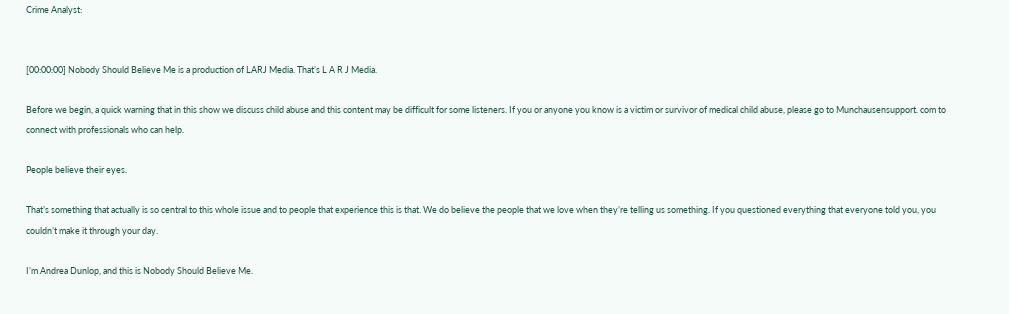Crime Analyst:


[00:00:00] Nobody Should Believe Me is a production of LARJ Media. That’s L A R J Media.

Before we begin, a quick warning that in this show we discuss child abuse and this content may be difficult for some listeners. If you or anyone you know is a victim or survivor of medical child abuse, please go to Munchausensupport. com to connect with professionals who can help.

People believe their eyes.

That’s something that actually is so central to this whole issue and to people that experience this is that. We do believe the people that we love when they’re telling us something. If you questioned everything that everyone told you, you couldn’t make it through your day.

I’m Andrea Dunlop, and this is Nobody Should Believe Me.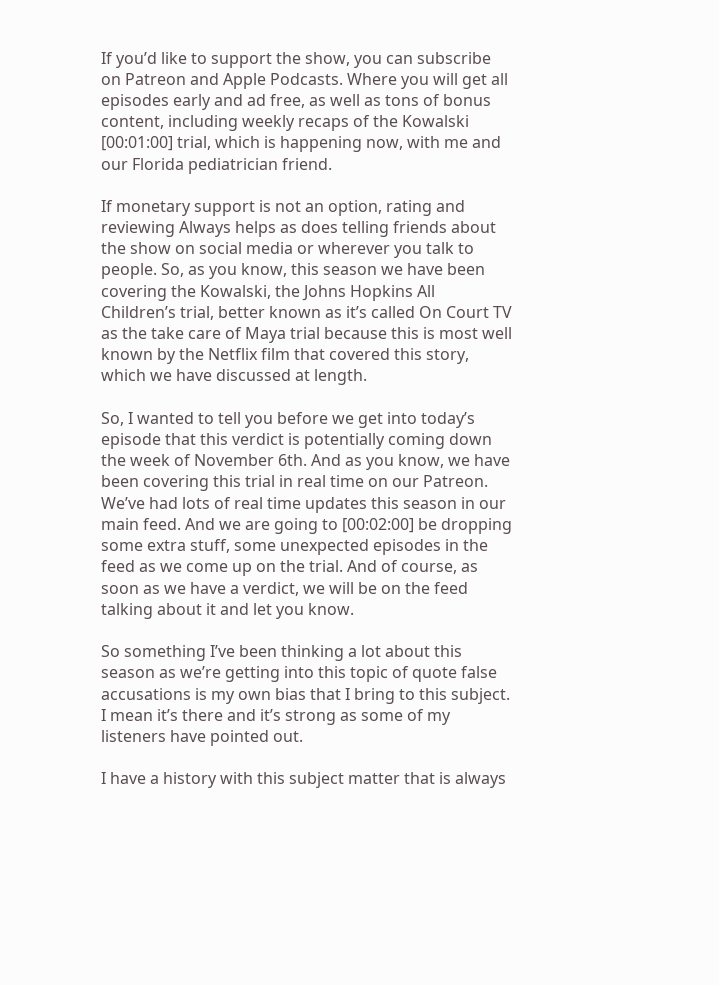If you’d like to support the show, you can subscribe on Patreon and Apple Podcasts. Where you will get all episodes early and ad free, as well as tons of bonus content, including weekly recaps of the Kowalski [00:01:00] trial, which is happening now, with me and our Florida pediatrician friend.

If monetary support is not an option, rating and reviewing Always helps as does telling friends about the show on social media or wherever you talk to people. So, as you know, this season we have been covering the Kowalski, the Johns Hopkins All Children’s trial, better known as it’s called On Court TV as the take care of Maya trial because this is most well known by the Netflix film that covered this story, which we have discussed at length.

So, I wanted to tell you before we get into today’s episode that this verdict is potentially coming down the week of November 6th. And as you know, we have been covering this trial in real time on our Patreon. We’ve had lots of real time updates this season in our main feed. And we are going to [00:02:00] be dropping some extra stuff, some unexpected episodes in the feed as we come up on the trial. And of course, as soon as we have a verdict, we will be on the feed talking about it and let you know.

So something I’ve been thinking a lot about this season as we’re getting into this topic of quote false accusations is my own bias that I bring to this subject. I mean it’s there and it’s strong as some of my listeners have pointed out.

I have a history with this subject matter that is always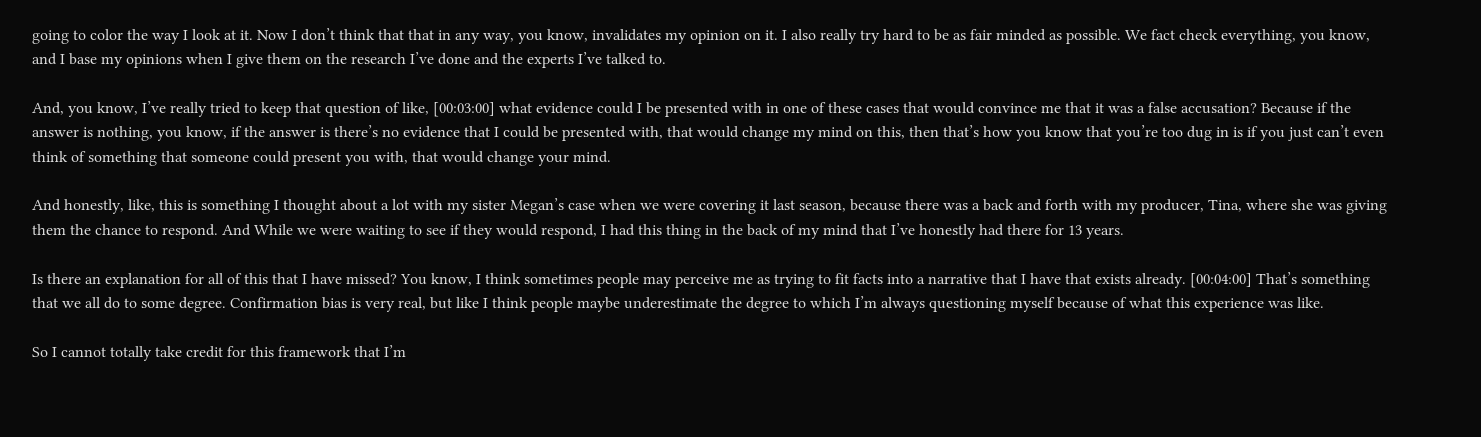going to color the way I look at it. Now I don’t think that that in any way, you know, invalidates my opinion on it. I also really try hard to be as fair minded as possible. We fact check everything, you know, and I base my opinions when I give them on the research I’ve done and the experts I’ve talked to.

And, you know, I’ve really tried to keep that question of like, [00:03:00] what evidence could I be presented with in one of these cases that would convince me that it was a false accusation? Because if the answer is nothing, you know, if the answer is there’s no evidence that I could be presented with, that would change my mind on this, then that’s how you know that you’re too dug in is if you just can’t even think of something that someone could present you with, that would change your mind.

And honestly, like, this is something I thought about a lot with my sister Megan’s case when we were covering it last season, because there was a back and forth with my producer, Tina, where she was giving them the chance to respond. And While we were waiting to see if they would respond, I had this thing in the back of my mind that I’ve honestly had there for 13 years.

Is there an explanation for all of this that I have missed? You know, I think sometimes people may perceive me as trying to fit facts into a narrative that I have that exists already. [00:04:00] That’s something that we all do to some degree. Confirmation bias is very real, but like I think people maybe underestimate the degree to which I’m always questioning myself because of what this experience was like.

So I cannot totally take credit for this framework that I’m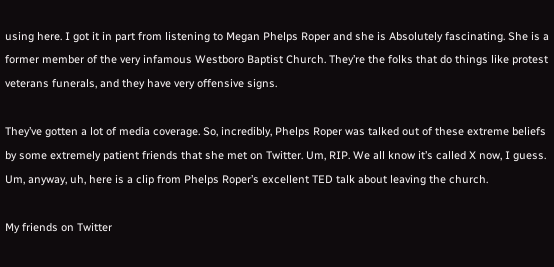using here. I got it in part from listening to Megan Phelps Roper and she is Absolutely fascinating. She is a former member of the very infamous Westboro Baptist Church. They’re the folks that do things like protest veterans funerals, and they have very offensive signs.

They’ve gotten a lot of media coverage. So, incredibly, Phelps Roper was talked out of these extreme beliefs by some extremely patient friends that she met on Twitter. Um, RIP. We all know it’s called X now, I guess. Um, anyway, uh, here is a clip from Phelps Roper’s excellent TED talk about leaving the church.

My friends on Twitter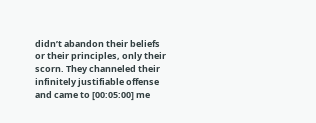didn’t abandon their beliefs or their principles, only their scorn. They channeled their infinitely justifiable offense and came to [00:05:00] me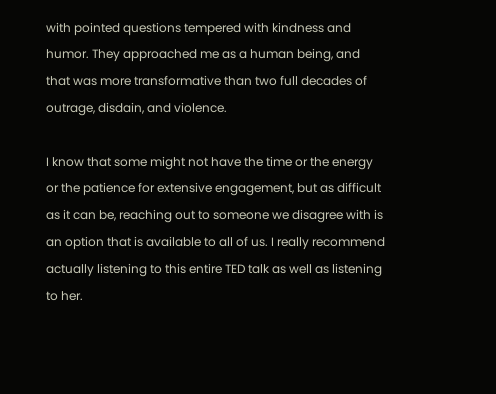with pointed questions tempered with kindness and humor. They approached me as a human being, and that was more transformative than two full decades of outrage, disdain, and violence.

I know that some might not have the time or the energy or the patience for extensive engagement, but as difficult as it can be, reaching out to someone we disagree with is an option that is available to all of us. I really recommend actually listening to this entire TED talk as well as listening to her.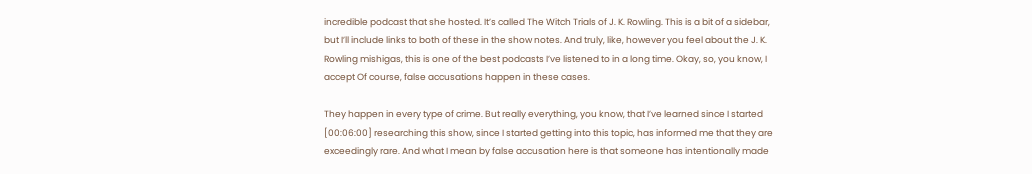incredible podcast that she hosted. It’s called The Witch Trials of J. K. Rowling. This is a bit of a sidebar, but I’ll include links to both of these in the show notes. And truly, like, however you feel about the J. K. Rowling mishigas, this is one of the best podcasts I’ve listened to in a long time. Okay, so, you know, I accept Of course, false accusations happen in these cases.

They happen in every type of crime. But really everything, you know, that I’ve learned since I started [00:06:00] researching this show, since I started getting into this topic, has informed me that they are exceedingly rare. And what I mean by false accusation here is that someone has intentionally made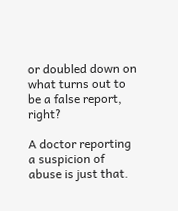or doubled down on what turns out to be a false report, right?

A doctor reporting a suspicion of abuse is just that.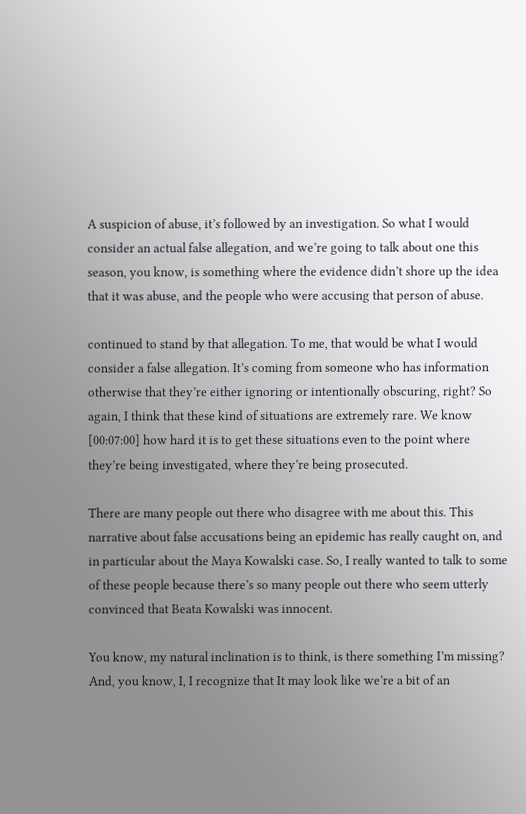A suspicion of abuse, it’s followed by an investigation. So what I would consider an actual false allegation, and we’re going to talk about one this season, you know, is something where the evidence didn’t shore up the idea that it was abuse, and the people who were accusing that person of abuse.

continued to stand by that allegation. To me, that would be what I would consider a false allegation. It’s coming from someone who has information otherwise that they’re either ignoring or intentionally obscuring, right? So again, I think that these kind of situations are extremely rare. We know [00:07:00] how hard it is to get these situations even to the point where they’re being investigated, where they’re being prosecuted.

There are many people out there who disagree with me about this. This narrative about false accusations being an epidemic has really caught on, and in particular about the Maya Kowalski case. So, I really wanted to talk to some of these people because there’s so many people out there who seem utterly convinced that Beata Kowalski was innocent.

You know, my natural inclination is to think, is there something I’m missing? And, you know, I, I recognize that It may look like we’re a bit of an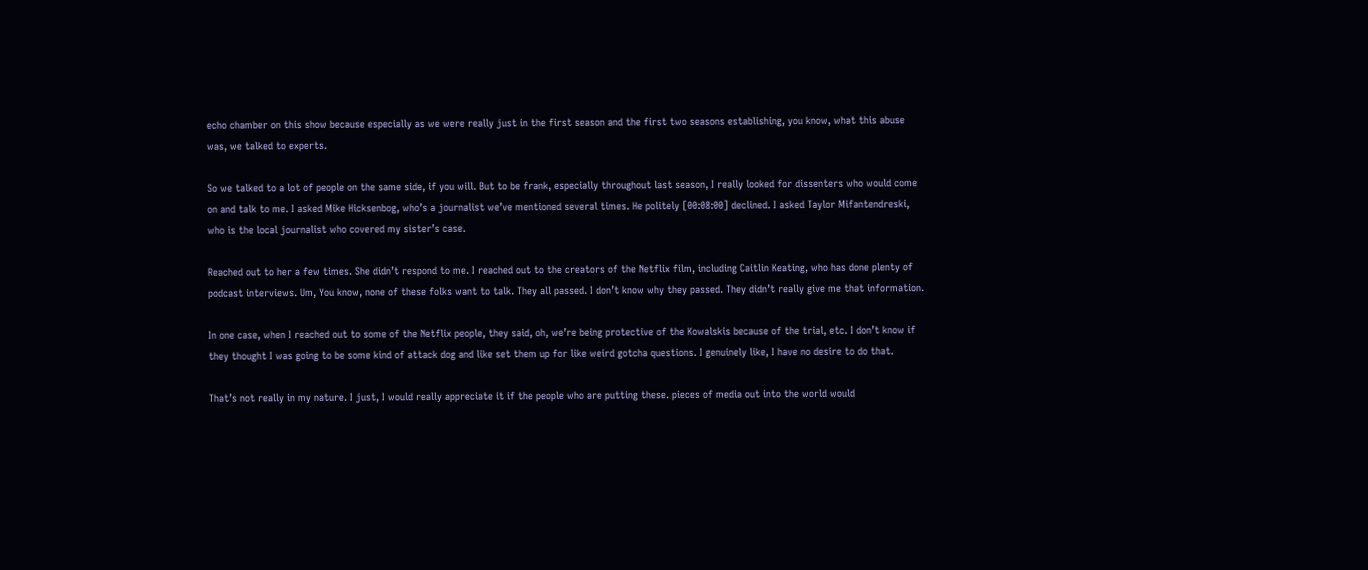echo chamber on this show because especially as we were really just in the first season and the first two seasons establishing, you know, what this abuse was, we talked to experts.

So we talked to a lot of people on the same side, if you will. But to be frank, especially throughout last season, I really looked for dissenters who would come on and talk to me. I asked Mike Hicksenbog, who’s a journalist we’ve mentioned several times. He politely [00:08:00] declined. I asked Taylor Mifantendreski, who is the local journalist who covered my sister’s case.

Reached out to her a few times. She didn’t respond to me. I reached out to the creators of the Netflix film, including Caitlin Keating, who has done plenty of podcast interviews. Um, You know, none of these folks want to talk. They all passed. I don’t know why they passed. They didn’t really give me that information.

In one case, when I reached out to some of the Netflix people, they said, oh, we’re being protective of the Kowalskis because of the trial, etc. I don’t know if they thought I was going to be some kind of attack dog and like set them up for like weird gotcha questions. I genuinely like, I have no desire to do that.

That’s not really in my nature. I just, I would really appreciate it if the people who are putting these. pieces of media out into the world would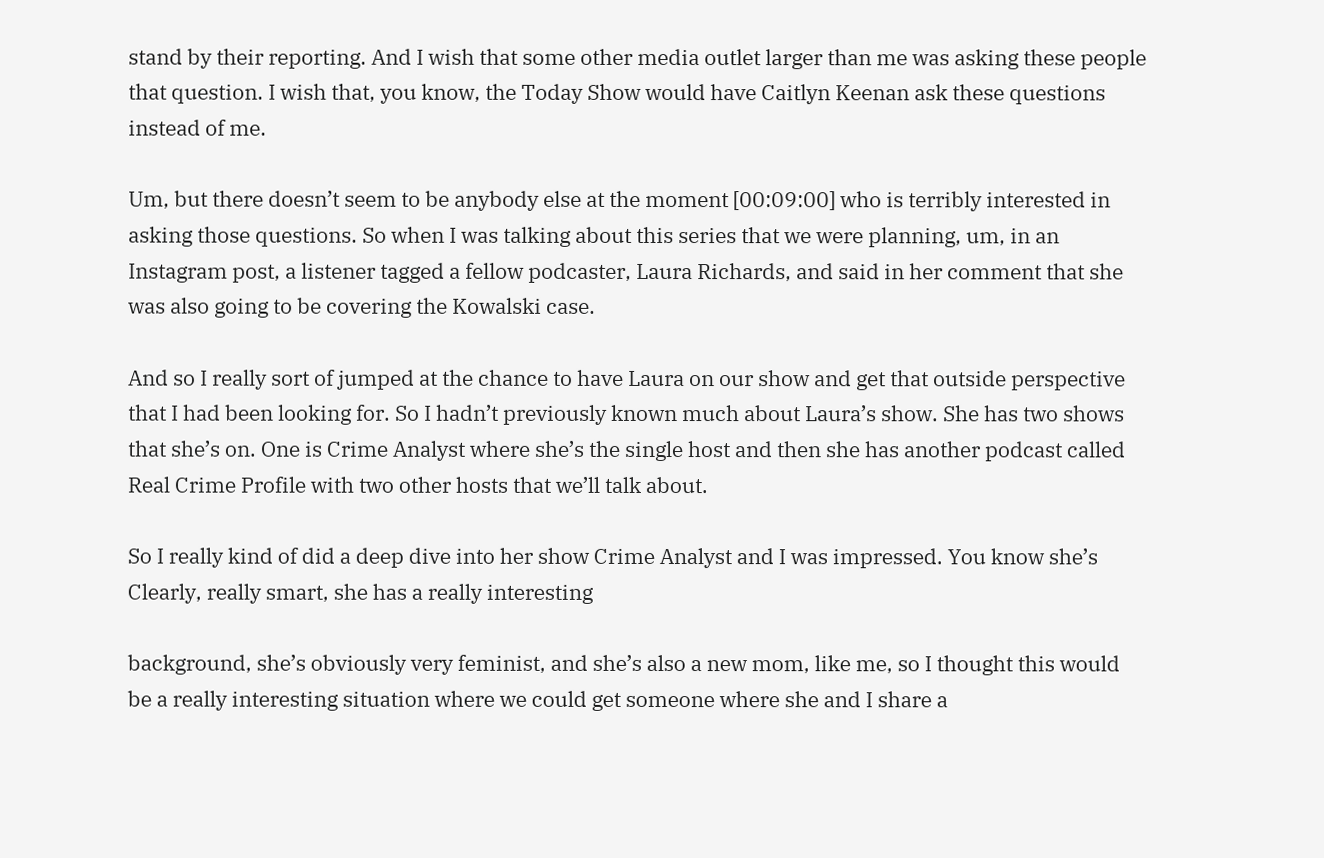stand by their reporting. And I wish that some other media outlet larger than me was asking these people that question. I wish that, you know, the Today Show would have Caitlyn Keenan ask these questions instead of me.

Um, but there doesn’t seem to be anybody else at the moment [00:09:00] who is terribly interested in asking those questions. So when I was talking about this series that we were planning, um, in an Instagram post, a listener tagged a fellow podcaster, Laura Richards, and said in her comment that she was also going to be covering the Kowalski case.

And so I really sort of jumped at the chance to have Laura on our show and get that outside perspective that I had been looking for. So I hadn’t previously known much about Laura’s show. She has two shows that she’s on. One is Crime Analyst where she’s the single host and then she has another podcast called Real Crime Profile with two other hosts that we’ll talk about.

So I really kind of did a deep dive into her show Crime Analyst and I was impressed. You know she’s Clearly, really smart, she has a really interesting

background, she’s obviously very feminist, and she’s also a new mom, like me, so I thought this would be a really interesting situation where we could get someone where she and I share a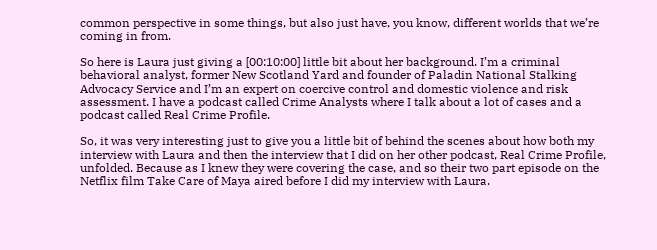common perspective in some things, but also just have, you know, different worlds that we’re coming in from.

So here is Laura just giving a [00:10:00] little bit about her background. I’m a criminal behavioral analyst, former New Scotland Yard and founder of Paladin National Stalking Advocacy Service and I’m an expert on coercive control and domestic violence and risk assessment. I have a podcast called Crime Analysts where I talk about a lot of cases and a podcast called Real Crime Profile.

So, it was very interesting just to give you a little bit of behind the scenes about how both my interview with Laura and then the interview that I did on her other podcast, Real Crime Profile, unfolded. Because as I knew they were covering the case, and so their two part episode on the Netflix film Take Care of Maya aired before I did my interview with Laura.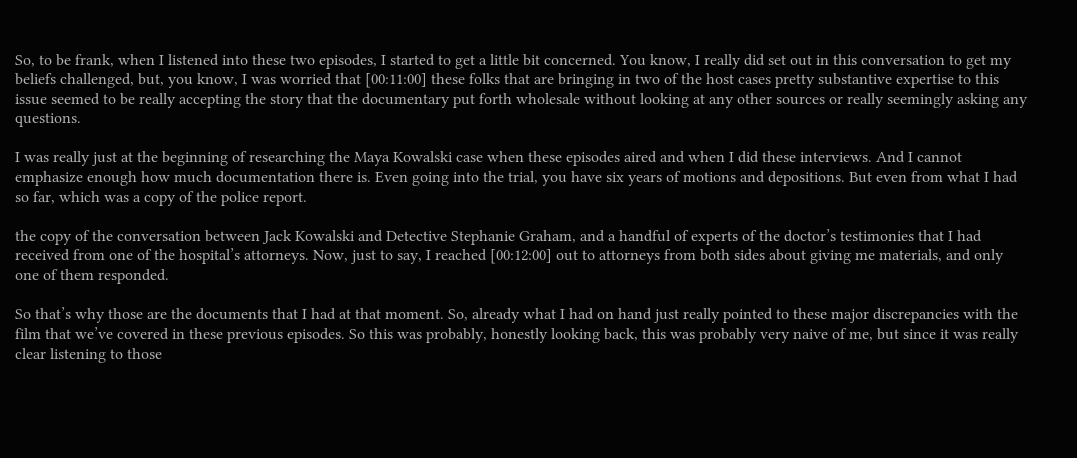So, to be frank, when I listened into these two episodes, I started to get a little bit concerned. You know, I really did set out in this conversation to get my beliefs challenged, but, you know, I was worried that [00:11:00] these folks that are bringing in two of the host cases pretty substantive expertise to this issue seemed to be really accepting the story that the documentary put forth wholesale without looking at any other sources or really seemingly asking any questions.

I was really just at the beginning of researching the Maya Kowalski case when these episodes aired and when I did these interviews. And I cannot emphasize enough how much documentation there is. Even going into the trial, you have six years of motions and depositions. But even from what I had so far, which was a copy of the police report.

the copy of the conversation between Jack Kowalski and Detective Stephanie Graham, and a handful of experts of the doctor’s testimonies that I had received from one of the hospital’s attorneys. Now, just to say, I reached [00:12:00] out to attorneys from both sides about giving me materials, and only one of them responded.

So that’s why those are the documents that I had at that moment. So, already what I had on hand just really pointed to these major discrepancies with the film that we’ve covered in these previous episodes. So this was probably, honestly looking back, this was probably very naive of me, but since it was really clear listening to those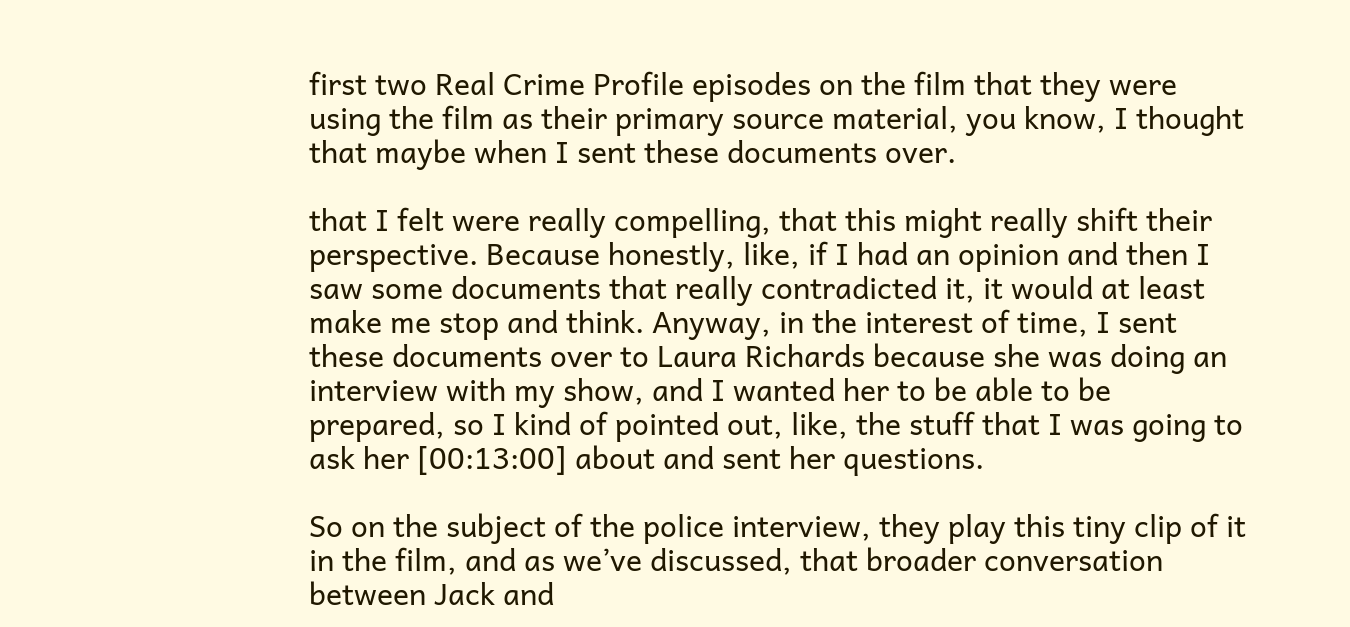first two Real Crime Profile episodes on the film that they were using the film as their primary source material, you know, I thought that maybe when I sent these documents over.

that I felt were really compelling, that this might really shift their perspective. Because honestly, like, if I had an opinion and then I saw some documents that really contradicted it, it would at least make me stop and think. Anyway, in the interest of time, I sent these documents over to Laura Richards because she was doing an interview with my show, and I wanted her to be able to be prepared, so I kind of pointed out, like, the stuff that I was going to ask her [00:13:00] about and sent her questions.

So on the subject of the police interview, they play this tiny clip of it in the film, and as we’ve discussed, that broader conversation between Jack and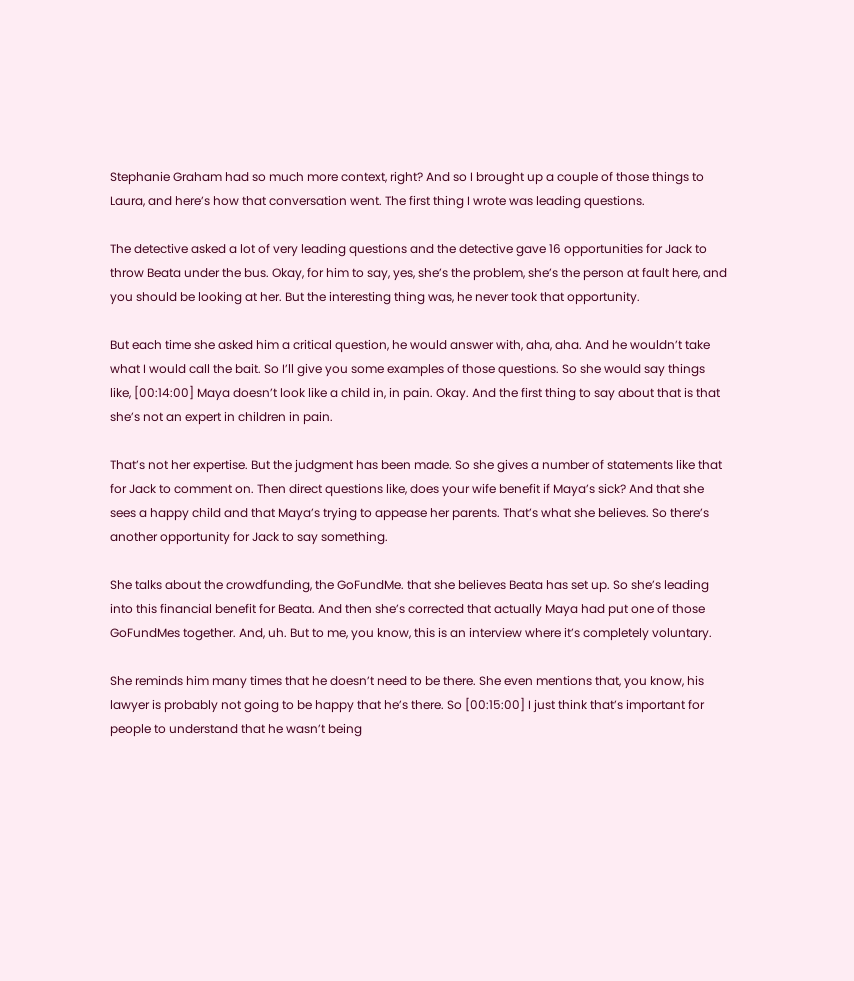Stephanie Graham had so much more context, right? And so I brought up a couple of those things to Laura, and here’s how that conversation went. The first thing I wrote was leading questions.

The detective asked a lot of very leading questions and the detective gave 16 opportunities for Jack to throw Beata under the bus. Okay, for him to say, yes, she’s the problem, she’s the person at fault here, and you should be looking at her. But the interesting thing was, he never took that opportunity.

But each time she asked him a critical question, he would answer with, aha, aha. And he wouldn’t take what I would call the bait. So I’ll give you some examples of those questions. So she would say things like, [00:14:00] Maya doesn’t look like a child in, in pain. Okay. And the first thing to say about that is that she’s not an expert in children in pain.

That’s not her expertise. But the judgment has been made. So she gives a number of statements like that for Jack to comment on. Then direct questions like, does your wife benefit if Maya’s sick? And that she sees a happy child and that Maya’s trying to appease her parents. That’s what she believes. So there’s another opportunity for Jack to say something.

She talks about the crowdfunding, the GoFundMe. that she believes Beata has set up. So she’s leading into this financial benefit for Beata. And then she’s corrected that actually Maya had put one of those GoFundMes together. And, uh. But to me, you know, this is an interview where it’s completely voluntary.

She reminds him many times that he doesn’t need to be there. She even mentions that, you know, his lawyer is probably not going to be happy that he’s there. So [00:15:00] I just think that’s important for people to understand that he wasn’t being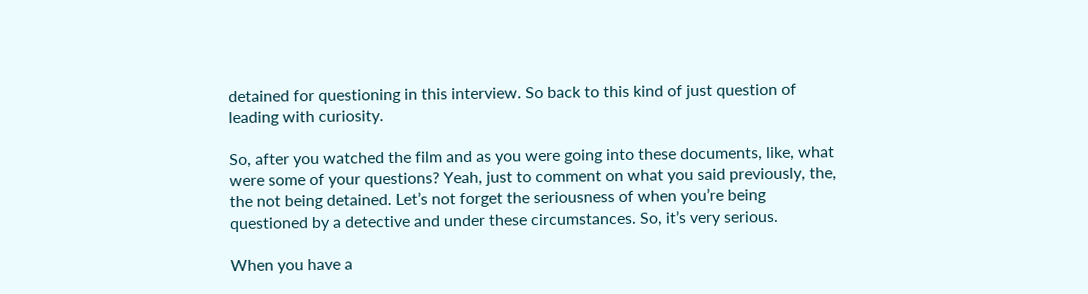detained for questioning in this interview. So back to this kind of just question of leading with curiosity.

So, after you watched the film and as you were going into these documents, like, what were some of your questions? Yeah, just to comment on what you said previously, the, the not being detained. Let’s not forget the seriousness of when you’re being questioned by a detective and under these circumstances. So, it’s very serious.

When you have a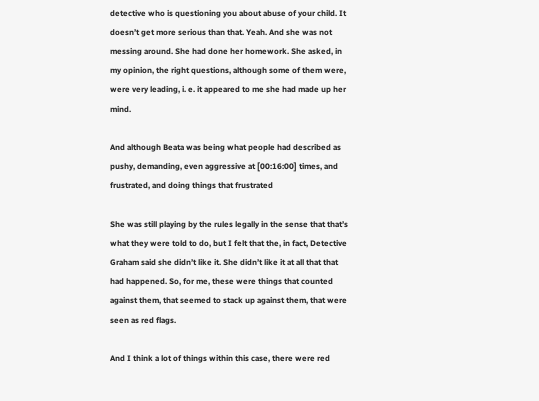detective who is questioning you about abuse of your child. It doesn’t get more serious than that. Yeah. And she was not messing around. She had done her homework. She asked, in my opinion, the right questions, although some of them were, were very leading, i. e. it appeared to me she had made up her mind.

And although Beata was being what people had described as pushy, demanding, even aggressive at [00:16:00] times, and frustrated, and doing things that frustrated

She was still playing by the rules legally in the sense that that’s what they were told to do, but I felt that the, in fact, Detective Graham said she didn’t like it. She didn’t like it at all that that had happened. So, for me, these were things that counted against them, that seemed to stack up against them, that were seen as red flags.

And I think a lot of things within this case, there were red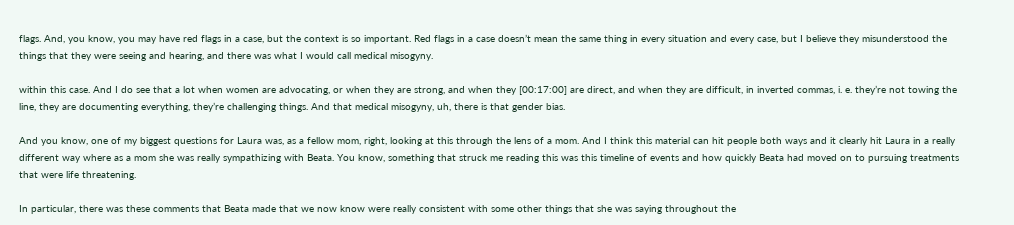flags. And, you know, you may have red flags in a case, but the context is so important. Red flags in a case doesn’t mean the same thing in every situation and every case, but I believe they misunderstood the things that they were seeing and hearing, and there was what I would call medical misogyny.

within this case. And I do see that a lot when women are advocating, or when they are strong, and when they [00:17:00] are direct, and when they are difficult, in inverted commas, i. e. they’re not towing the line, they are documenting everything, they’re challenging things. And that medical misogyny, uh, there is that gender bias.

And you know, one of my biggest questions for Laura was, as a fellow mom, right, looking at this through the lens of a mom. And I think this material can hit people both ways and it clearly hit Laura in a really different way where as a mom she was really sympathizing with Beata. You know, something that struck me reading this was this timeline of events and how quickly Beata had moved on to pursuing treatments that were life threatening.

In particular, there was these comments that Beata made that we now know were really consistent with some other things that she was saying throughout the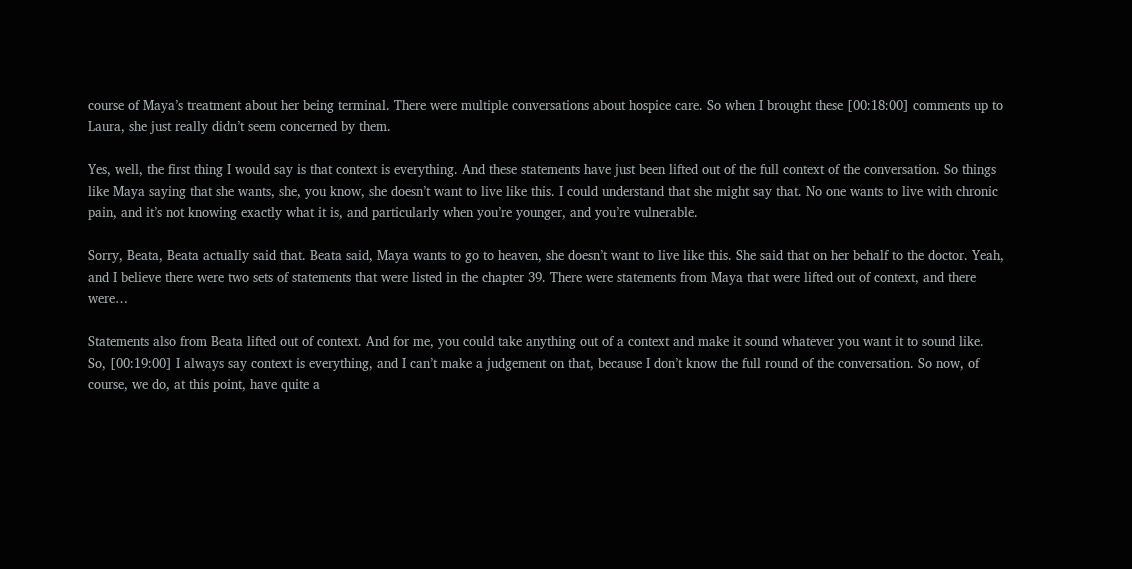course of Maya’s treatment about her being terminal. There were multiple conversations about hospice care. So when I brought these [00:18:00] comments up to Laura, she just really didn’t seem concerned by them.

Yes, well, the first thing I would say is that context is everything. And these statements have just been lifted out of the full context of the conversation. So things like Maya saying that she wants, she, you know, she doesn’t want to live like this. I could understand that she might say that. No one wants to live with chronic pain, and it’s not knowing exactly what it is, and particularly when you’re younger, and you’re vulnerable.

Sorry, Beata, Beata actually said that. Beata said, Maya wants to go to heaven, she doesn’t want to live like this. She said that on her behalf to the doctor. Yeah, and I believe there were two sets of statements that were listed in the chapter 39. There were statements from Maya that were lifted out of context, and there were…

Statements also from Beata lifted out of context. And for me, you could take anything out of a context and make it sound whatever you want it to sound like. So, [00:19:00] I always say context is everything, and I can’t make a judgement on that, because I don’t know the full round of the conversation. So now, of course, we do, at this point, have quite a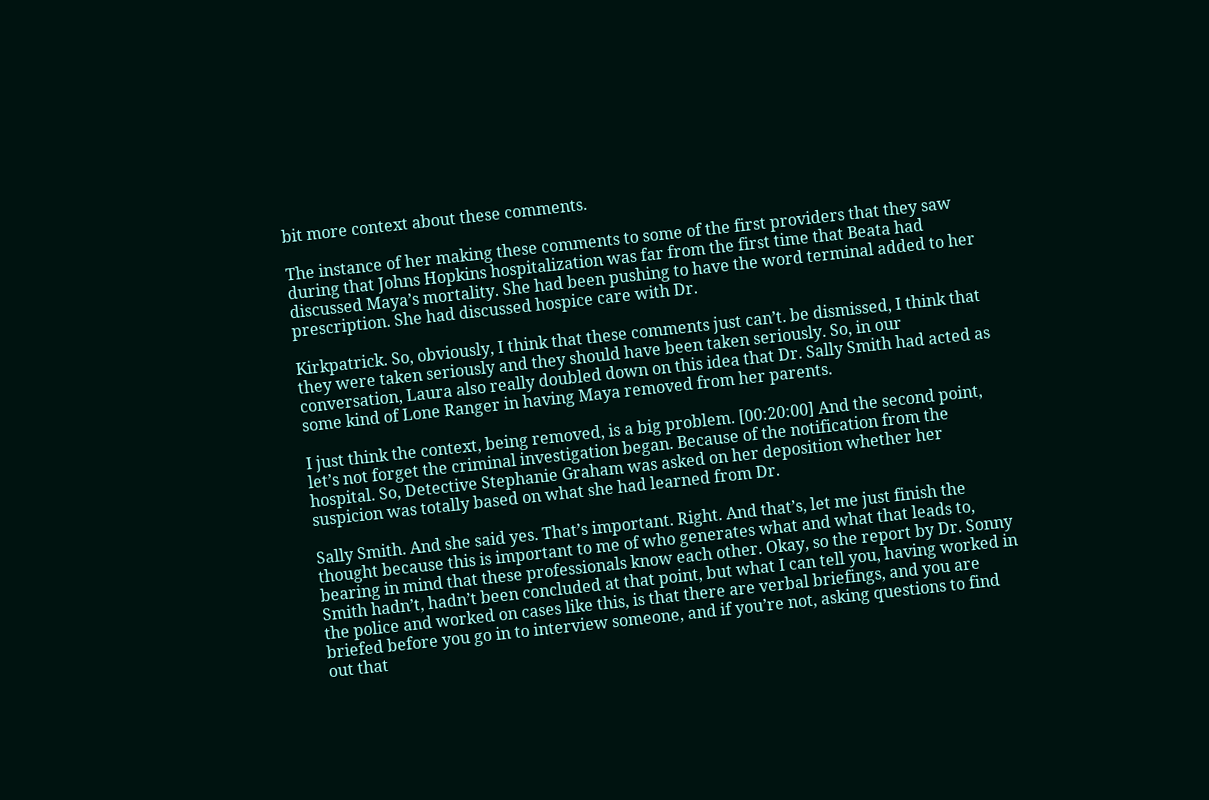bit more context about these comments.

The instance of her making these comments to some of the first providers that they saw during that Johns Hopkins hospitalization was far from the first time that Beata had discussed Maya’s mortality. She had been pushing to have the word terminal added to her prescription. She had discussed hospice care with Dr.

Kirkpatrick. So, obviously, I think that these comments just can’t. be dismissed, I think that they were taken seriously and they should have been taken seriously. So, in our conversation, Laura also really doubled down on this idea that Dr. Sally Smith had acted as some kind of Lone Ranger in having Maya removed from her parents.

I just think the context, being removed, is a big problem. [00:20:00] And the second point, let’s not forget the criminal investigation began. Because of the notification from the hospital. So, Detective Stephanie Graham was asked on her deposition whether her suspicion was totally based on what she had learned from Dr.

Sally Smith. And she said yes. That’s important. Right. And that’s, let me just finish the thought because this is important to me of who generates what and what that leads to, bearing in mind that these professionals know each other. Okay, so the report by Dr. Sonny Smith hadn’t, hadn’t been concluded at that point, but what I can tell you, having worked in the police and worked on cases like this, is that there are verbal briefings, and you are briefed before you go in to interview someone, and if you’re not, asking questions to find out that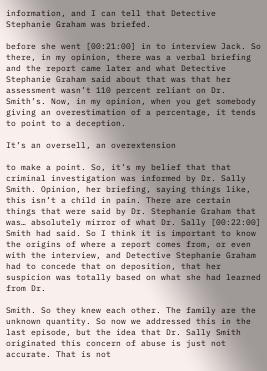information, and I can tell that Detective Stephanie Graham was briefed.

before she went [00:21:00] in to interview Jack. So there, in my opinion, there was a verbal briefing and the report came later and what Detective Stephanie Graham said about that was that her assessment wasn’t 110 percent reliant on Dr. Smith’s. Now, in my opinion, when you get somebody giving an overestimation of a percentage, it tends to point to a deception.

It’s an oversell, an overextension

to make a point. So, it’s my belief that that criminal investigation was informed by Dr. Sally Smith. Opinion, her briefing, saying things like, this isn’t a child in pain. There are certain things that were said by Dr. Stephanie Graham that was… absolutely mirror of what Dr. Sally [00:22:00] Smith had said. So I think it is important to know the origins of where a report comes from, or even with the interview, and Detective Stephanie Graham had to concede that on deposition, that her suspicion was totally based on what she had learned from Dr.

Smith. So they knew each other. The family are the unknown quantity. So now we addressed this in the last episode, but the idea that Dr. Sally Smith originated this concern of abuse is just not accurate. That is not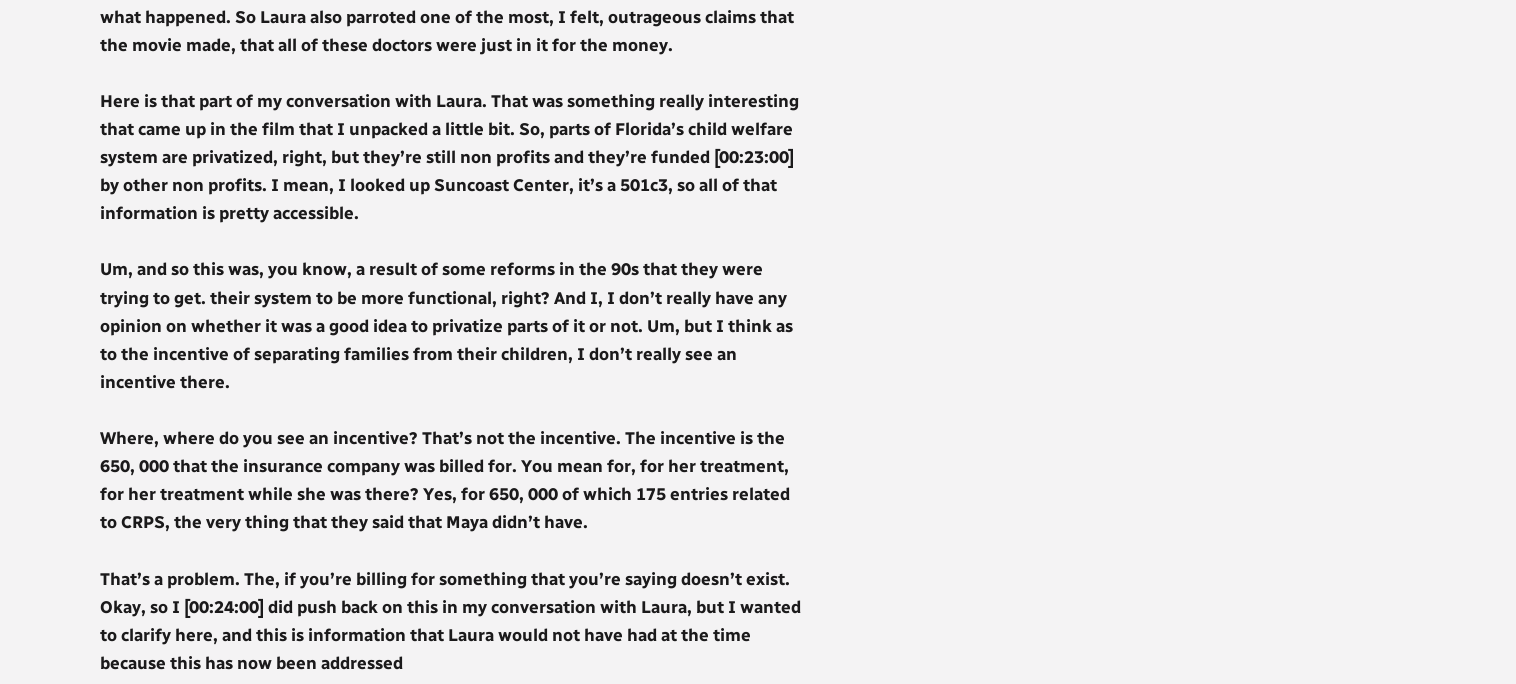what happened. So Laura also parroted one of the most, I felt, outrageous claims that the movie made, that all of these doctors were just in it for the money.

Here is that part of my conversation with Laura. That was something really interesting that came up in the film that I unpacked a little bit. So, parts of Florida’s child welfare system are privatized, right, but they’re still non profits and they’re funded [00:23:00] by other non profits. I mean, I looked up Suncoast Center, it’s a 501c3, so all of that information is pretty accessible.

Um, and so this was, you know, a result of some reforms in the 90s that they were trying to get. their system to be more functional, right? And I, I don’t really have any opinion on whether it was a good idea to privatize parts of it or not. Um, but I think as to the incentive of separating families from their children, I don’t really see an incentive there.

Where, where do you see an incentive? That’s not the incentive. The incentive is the 650, 000 that the insurance company was billed for. You mean for, for her treatment, for her treatment while she was there? Yes, for 650, 000 of which 175 entries related to CRPS, the very thing that they said that Maya didn’t have.

That’s a problem. The, if you’re billing for something that you’re saying doesn’t exist. Okay, so I [00:24:00] did push back on this in my conversation with Laura, but I wanted to clarify here, and this is information that Laura would not have had at the time because this has now been addressed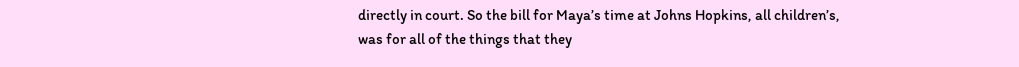directly in court. So the bill for Maya’s time at Johns Hopkins, all children’s, was for all of the things that they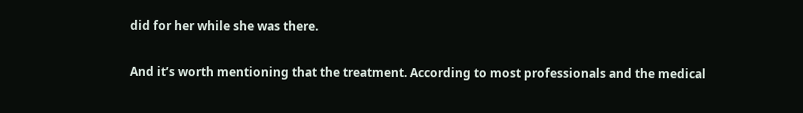did for her while she was there.

And it’s worth mentioning that the treatment. According to most professionals and the medical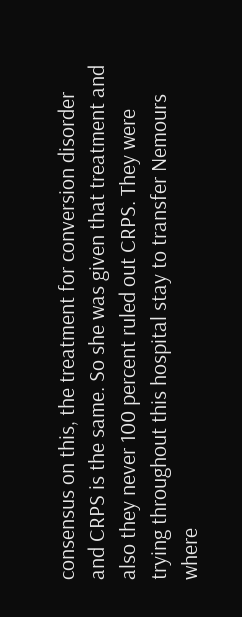consensus on this, the treatment for conversion disorder and CRPS is the same. So she was given that treatment and also they never 100 percent ruled out CRPS. They were trying throughout this hospital stay to transfer Nemours where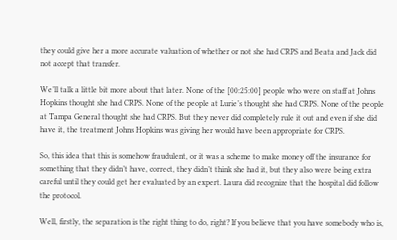they could give her a more accurate valuation of whether or not she had CRPS and Beata and Jack did not accept that transfer.

We’ll talk a little bit more about that later. None of the [00:25:00] people who were on staff at Johns Hopkins thought she had CRPS. None of the people at Lurie’s thought she had CRPS. None of the people at Tampa General thought she had CRPS. But they never did completely rule it out and even if she did have it, the treatment Johns Hopkins was giving her would have been appropriate for CRPS.

So, this idea that this is somehow fraudulent, or it was a scheme to make money off the insurance for something that they didn’t have, correct, they didn’t think she had it, but they also were being extra careful until they could get her evaluated by an expert. Laura did recognize that the hospital did follow the protocol.

Well, firstly, the separation is the right thing to do, right? If you believe that you have somebody who is,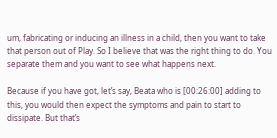um, fabricating or inducing an illness in a child, then you want to take that person out of Play. So I believe that was the right thing to do. You separate them and you want to see what happens next.

Because if you have got, let’s say, Beata who is [00:26:00] adding to this, you would then expect the symptoms and pain to start to dissipate. But that’s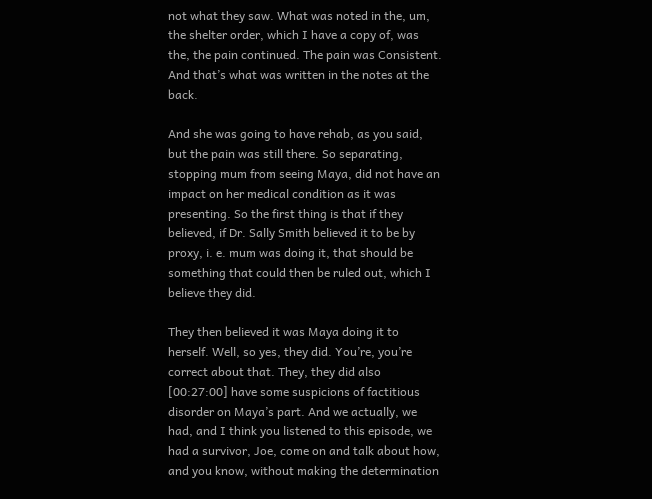not what they saw. What was noted in the, um, the shelter order, which I have a copy of, was the, the pain continued. The pain was Consistent. And that’s what was written in the notes at the back.

And she was going to have rehab, as you said, but the pain was still there. So separating, stopping mum from seeing Maya, did not have an impact on her medical condition as it was presenting. So the first thing is that if they believed, if Dr. Sally Smith believed it to be by proxy, i. e. mum was doing it, that should be something that could then be ruled out, which I believe they did.

They then believed it was Maya doing it to herself. Well, so yes, they did. You’re, you’re correct about that. They, they did also [00:27:00] have some suspicions of factitious disorder on Maya’s part. And we actually, we had, and I think you listened to this episode, we had a survivor, Joe, come on and talk about how, and you know, without making the determination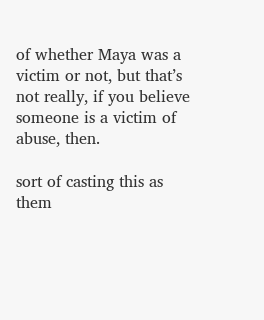of whether Maya was a victim or not, but that’s not really, if you believe someone is a victim of abuse, then.

sort of casting this as them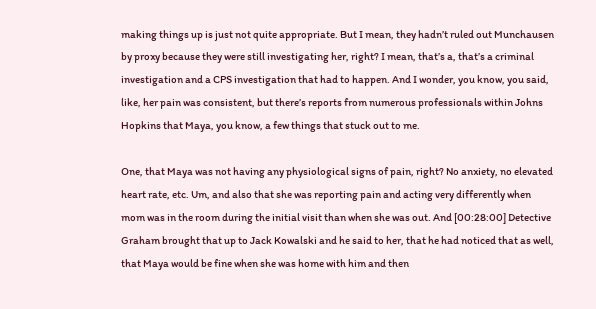making things up is just not quite appropriate. But I mean, they hadn’t ruled out Munchausen by proxy because they were still investigating her, right? I mean, that’s a, that’s a criminal investigation and a CPS investigation that had to happen. And I wonder, you know, you said, like, her pain was consistent, but there’s reports from numerous professionals within Johns Hopkins that Maya, you know, a few things that stuck out to me.

One, that Maya was not having any physiological signs of pain, right? No anxiety, no elevated heart rate, etc. Um, and also that she was reporting pain and acting very differently when mom was in the room during the initial visit than when she was out. And [00:28:00] Detective Graham brought that up to Jack Kowalski and he said to her, that he had noticed that as well, that Maya would be fine when she was home with him and then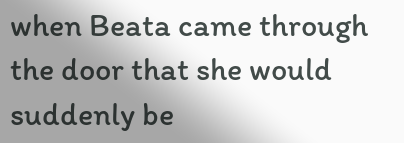when Beata came through the door that she would suddenly be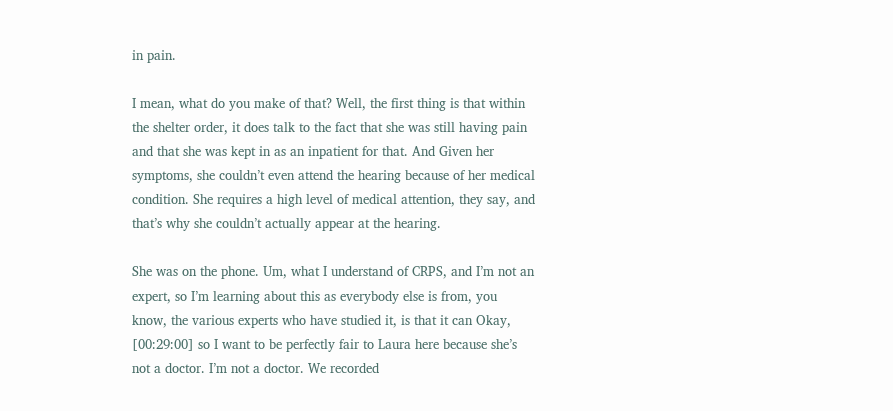in pain.

I mean, what do you make of that? Well, the first thing is that within the shelter order, it does talk to the fact that she was still having pain and that she was kept in as an inpatient for that. And Given her symptoms, she couldn’t even attend the hearing because of her medical condition. She requires a high level of medical attention, they say, and that’s why she couldn’t actually appear at the hearing.

She was on the phone. Um, what I understand of CRPS, and I’m not an expert, so I’m learning about this as everybody else is from, you know, the various experts who have studied it, is that it can Okay, [00:29:00] so I want to be perfectly fair to Laura here because she’s not a doctor. I’m not a doctor. We recorded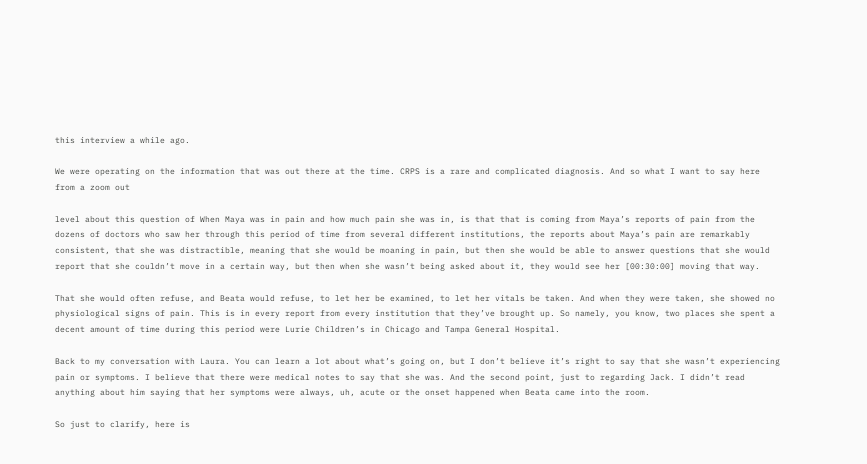this interview a while ago.

We were operating on the information that was out there at the time. CRPS is a rare and complicated diagnosis. And so what I want to say here from a zoom out

level about this question of When Maya was in pain and how much pain she was in, is that that is coming from Maya’s reports of pain from the dozens of doctors who saw her through this period of time from several different institutions, the reports about Maya’s pain are remarkably consistent, that she was distractible, meaning that she would be moaning in pain, but then she would be able to answer questions that she would report that she couldn’t move in a certain way, but then when she wasn’t being asked about it, they would see her [00:30:00] moving that way.

That she would often refuse, and Beata would refuse, to let her be examined, to let her vitals be taken. And when they were taken, she showed no physiological signs of pain. This is in every report from every institution that they’ve brought up. So namely, you know, two places she spent a decent amount of time during this period were Lurie Children’s in Chicago and Tampa General Hospital.

Back to my conversation with Laura. You can learn a lot about what’s going on, but I don’t believe it’s right to say that she wasn’t experiencing pain or symptoms. I believe that there were medical notes to say that she was. And the second point, just to regarding Jack. I didn’t read anything about him saying that her symptoms were always, uh, acute or the onset happened when Beata came into the room.

So just to clarify, here is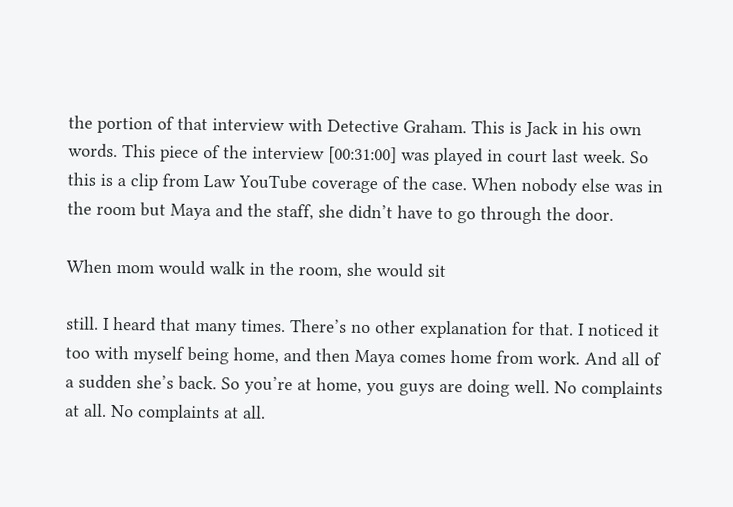the portion of that interview with Detective Graham. This is Jack in his own words. This piece of the interview [00:31:00] was played in court last week. So this is a clip from Law YouTube coverage of the case. When nobody else was in the room but Maya and the staff, she didn’t have to go through the door.

When mom would walk in the room, she would sit

still. I heard that many times. There’s no other explanation for that. I noticed it too with myself being home, and then Maya comes home from work. And all of a sudden she’s back. So you’re at home, you guys are doing well. No complaints at all. No complaints at all.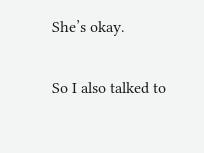She’s okay.

So I also talked to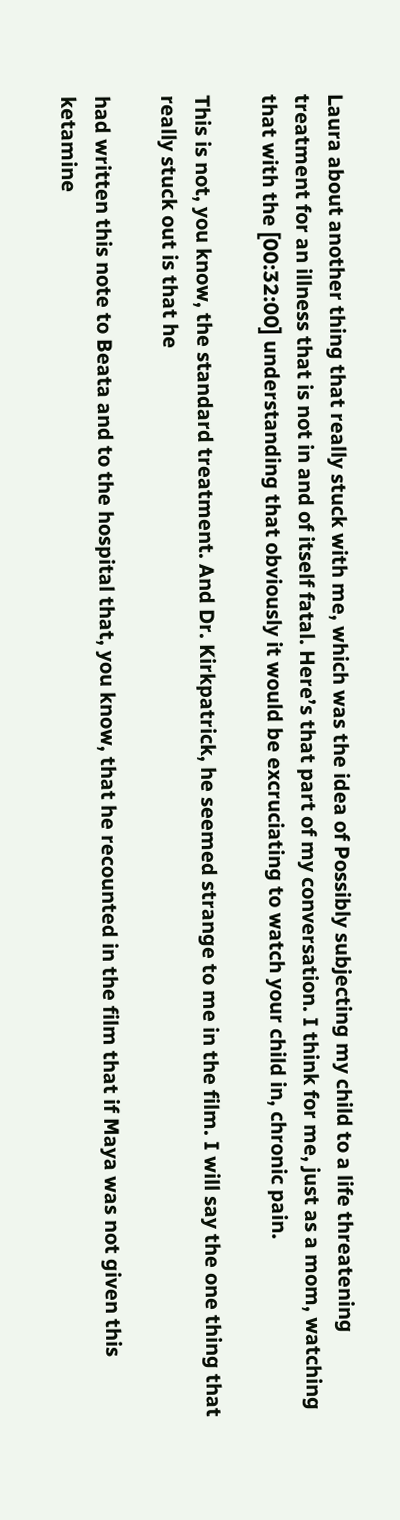Laura about another thing that really stuck with me, which was the idea of Possibly subjecting my child to a life threatening treatment for an illness that is not in and of itself fatal. Here’s that part of my conversation. I think for me, just as a mom, watching that with the [00:32:00] understanding that obviously it would be excruciating to watch your child in, chronic pain.

This is not, you know, the standard treatment. And Dr. Kirkpatrick, he seemed strange to me in the film. I will say the one thing that really stuck out is that he

had written this note to Beata and to the hospital that, you know, that he recounted in the film that if Maya was not given this ketamine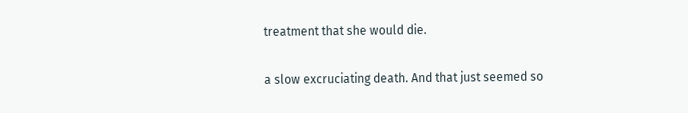treatment that she would die.

a slow excruciating death. And that just seemed so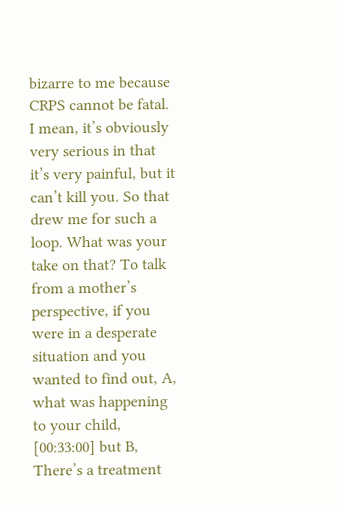bizarre to me because CRPS cannot be fatal. I mean, it’s obviously very serious in that it’s very painful, but it can’t kill you. So that drew me for such a loop. What was your take on that? To talk from a mother’s perspective, if you were in a desperate situation and you wanted to find out, A, what was happening to your child, [00:33:00] but B, There’s a treatment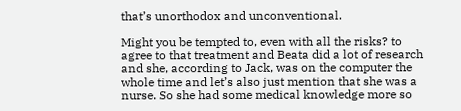that’s unorthodox and unconventional.

Might you be tempted to, even with all the risks? to agree to that treatment and Beata did a lot of research and she, according to Jack, was on the computer the whole time and let’s also just mention that she was a nurse. So she had some medical knowledge more so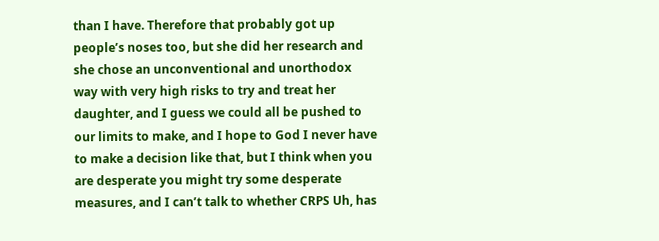than I have. Therefore that probably got up people’s noses too, but she did her research and she chose an unconventional and unorthodox way with very high risks to try and treat her daughter, and I guess we could all be pushed to our limits to make, and I hope to God I never have to make a decision like that, but I think when you are desperate you might try some desperate measures, and I can’t talk to whether CRPS Uh, has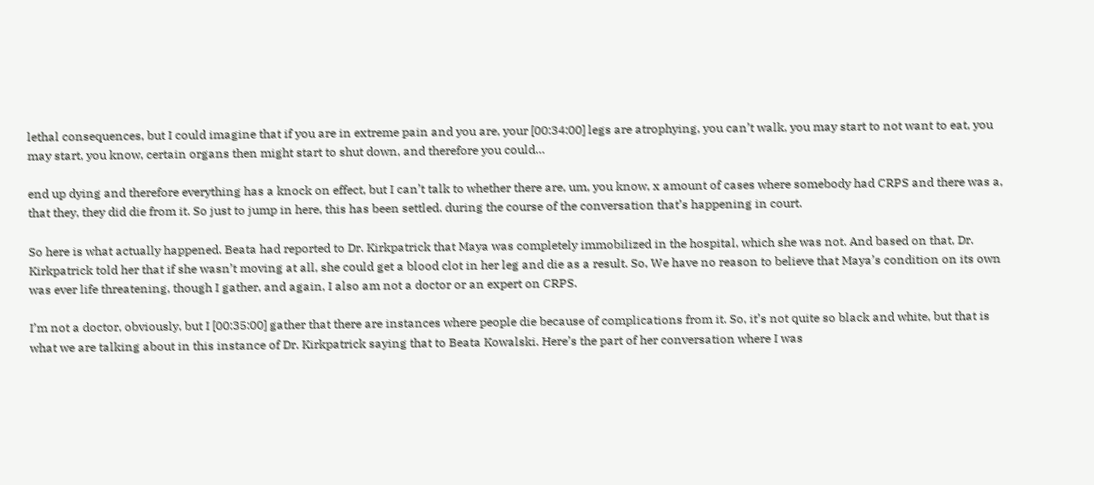lethal consequences, but I could imagine that if you are in extreme pain and you are, your [00:34:00] legs are atrophying, you can’t walk, you may start to not want to eat, you may start, you know, certain organs then might start to shut down, and therefore you could…

end up dying and therefore everything has a knock on effect, but I can’t talk to whether there are, um, you know, x amount of cases where somebody had CRPS and there was a, that they, they did die from it. So just to jump in here, this has been settled. during the course of the conversation that’s happening in court.

So here is what actually happened. Beata had reported to Dr. Kirkpatrick that Maya was completely immobilized in the hospital, which she was not. And based on that, Dr. Kirkpatrick told her that if she wasn’t moving at all, she could get a blood clot in her leg and die as a result. So, We have no reason to believe that Maya’s condition on its own was ever life threatening, though I gather, and again, I also am not a doctor or an expert on CRPS.

I’m not a doctor, obviously, but I [00:35:00] gather that there are instances where people die because of complications from it. So, it’s not quite so black and white, but that is what we are talking about in this instance of Dr. Kirkpatrick saying that to Beata Kowalski. Here’s the part of her conversation where I was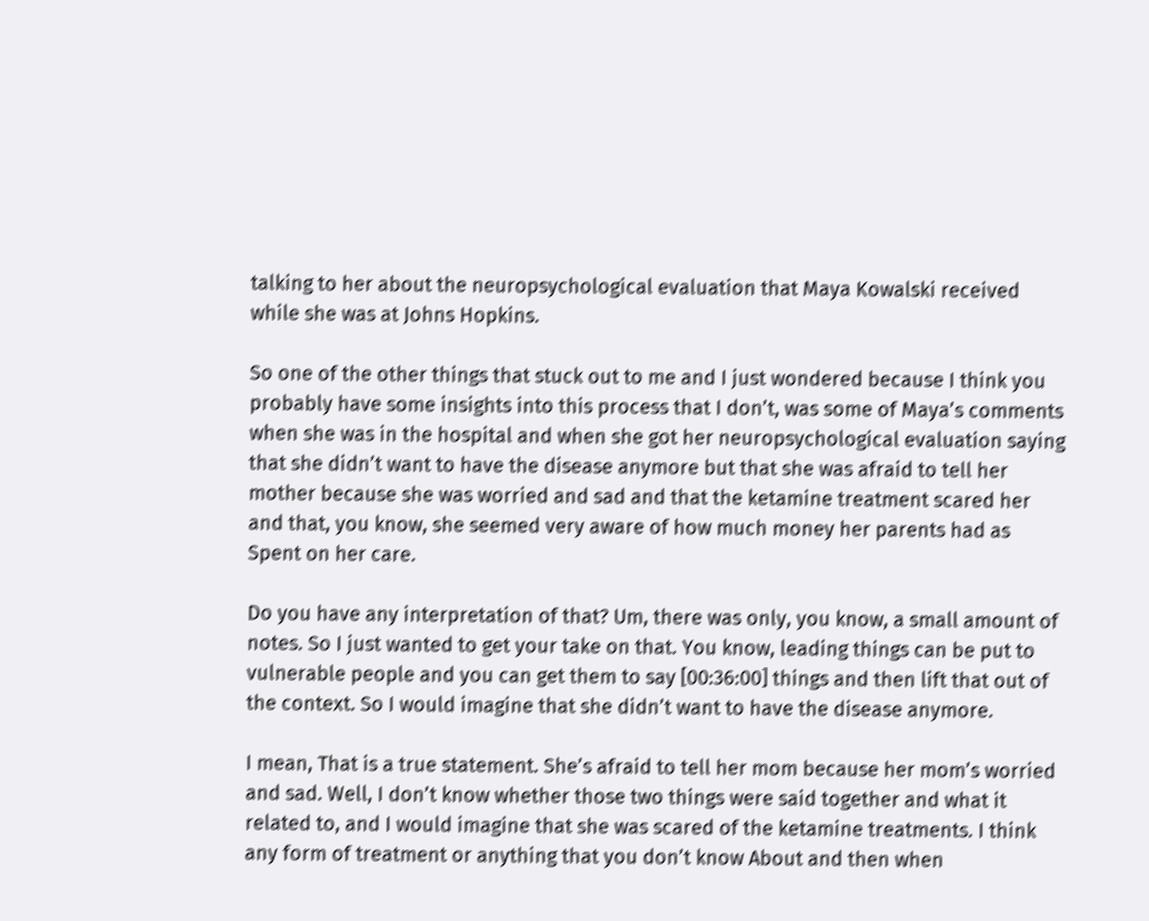talking to her about the neuropsychological evaluation that Maya Kowalski received while she was at Johns Hopkins.

So one of the other things that stuck out to me and I just wondered because I think you probably have some insights into this process that I don’t, was some of Maya’s comments when she was in the hospital and when she got her neuropsychological evaluation saying that she didn’t want to have the disease anymore but that she was afraid to tell her mother because she was worried and sad and that the ketamine treatment scared her and that, you know, she seemed very aware of how much money her parents had as Spent on her care.

Do you have any interpretation of that? Um, there was only, you know, a small amount of notes. So I just wanted to get your take on that. You know, leading things can be put to vulnerable people and you can get them to say [00:36:00] things and then lift that out of the context. So I would imagine that she didn’t want to have the disease anymore.

I mean, That is a true statement. She’s afraid to tell her mom because her mom’s worried and sad. Well, I don’t know whether those two things were said together and what it related to, and I would imagine that she was scared of the ketamine treatments. I think any form of treatment or anything that you don’t know About and then when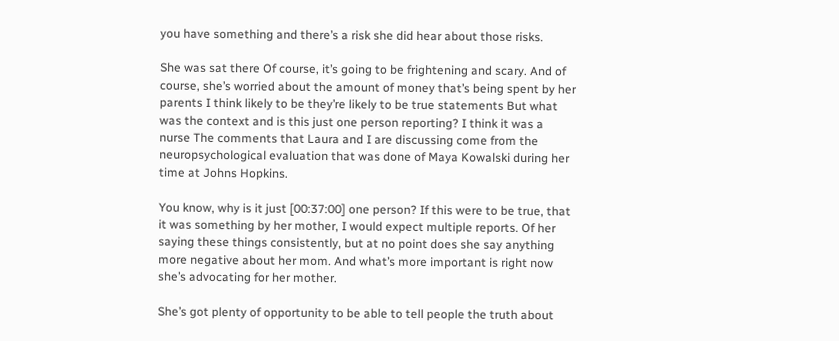you have something and there’s a risk she did hear about those risks.

She was sat there Of course, it’s going to be frightening and scary. And of course, she’s worried about the amount of money that’s being spent by her parents I think likely to be they’re likely to be true statements But what was the context and is this just one person reporting? I think it was a nurse The comments that Laura and I are discussing come from the neuropsychological evaluation that was done of Maya Kowalski during her time at Johns Hopkins.

You know, why is it just [00:37:00] one person? If this were to be true, that it was something by her mother, I would expect multiple reports. Of her saying these things consistently, but at no point does she say anything more negative about her mom. And what’s more important is right now she’s advocating for her mother.

She’s got plenty of opportunity to be able to tell people the truth about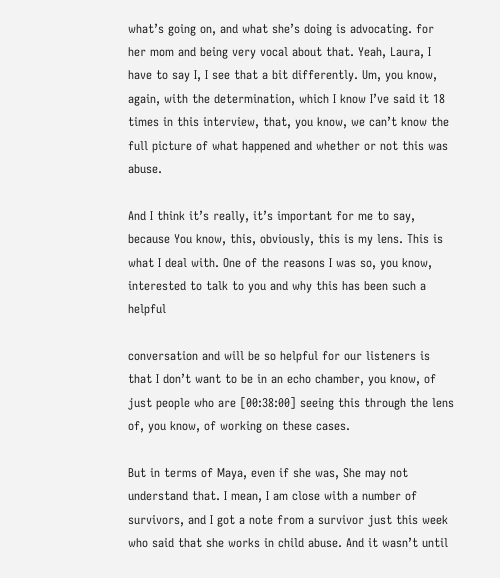what’s going on, and what she’s doing is advocating. for her mom and being very vocal about that. Yeah, Laura, I have to say I, I see that a bit differently. Um, you know, again, with the determination, which I know I’ve said it 18 times in this interview, that, you know, we can’t know the full picture of what happened and whether or not this was abuse.

And I think it’s really, it’s important for me to say, because You know, this, obviously, this is my lens. This is what I deal with. One of the reasons I was so, you know, interested to talk to you and why this has been such a helpful

conversation and will be so helpful for our listeners is that I don’t want to be in an echo chamber, you know, of just people who are [00:38:00] seeing this through the lens of, you know, of working on these cases.

But in terms of Maya, even if she was, She may not understand that. I mean, I am close with a number of survivors, and I got a note from a survivor just this week who said that she works in child abuse. And it wasn’t until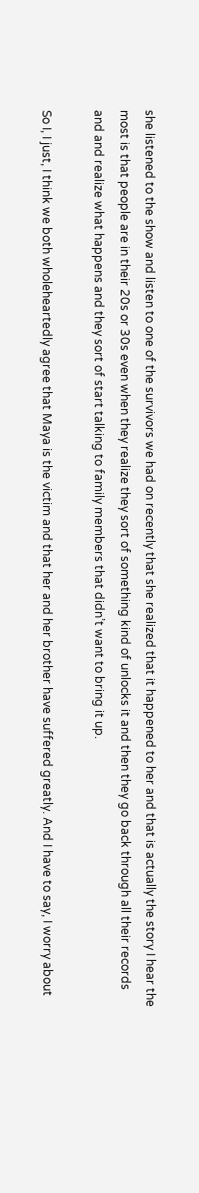she listened to the show and listen to one of the survivors we had on recently that she realized that it happened to her and that is actually the story I hear the most is that people are in their 20s or 30s even when they realize they sort of something kind of unlocks it and then they go back through all their records and and realize what happens and they sort of start talking to family members that didn’t want to bring it up.

So I, I just, I think we both wholeheartedly agree that Maya is the victim and that her and her brother have suffered greatly. And I have to say, I worry about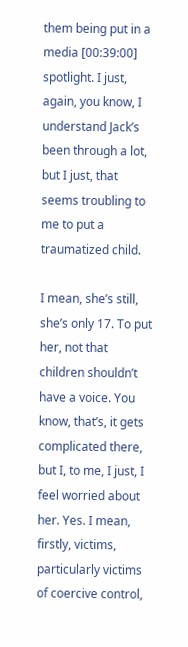them being put in a media [00:39:00] spotlight. I just, again, you know, I understand Jack’s been through a lot, but I just, that seems troubling to me to put a traumatized child.

I mean, she’s still, she’s only 17. To put her, not that children shouldn’t have a voice. You know, that’s, it gets complicated there, but I, to me, I just, I feel worried about her. Yes. I mean, firstly, victims, particularly victims of coercive control,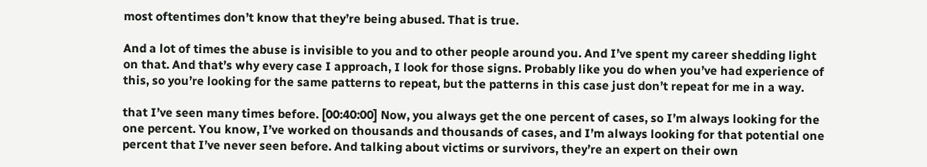most oftentimes don’t know that they’re being abused. That is true.

And a lot of times the abuse is invisible to you and to other people around you. And I’ve spent my career shedding light on that. And that’s why every case I approach, I look for those signs. Probably like you do when you’ve had experience of this, so you’re looking for the same patterns to repeat, but the patterns in this case just don’t repeat for me in a way.

that I’ve seen many times before. [00:40:00] Now, you always get the one percent of cases, so I’m always looking for the one percent. You know, I’ve worked on thousands and thousands of cases, and I’m always looking for that potential one percent that I’ve never seen before. And talking about victims or survivors, they’re an expert on their own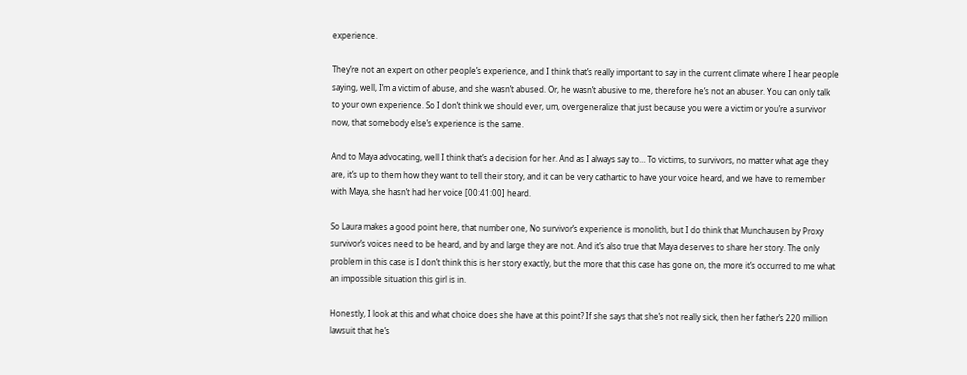experience.

They’re not an expert on other people’s experience, and I think that’s really important to say in the current climate where I hear people saying, well, I’m a victim of abuse, and she wasn’t abused. Or, he wasn’t abusive to me, therefore he’s not an abuser. You can only talk to your own experience. So I don’t think we should ever, um, overgeneralize that just because you were a victim or you’re a survivor now, that somebody else’s experience is the same.

And to Maya advocating, well I think that’s a decision for her. And as I always say to… To victims, to survivors, no matter what age they are, it’s up to them how they want to tell their story, and it can be very cathartic to have your voice heard, and we have to remember with Maya, she hasn’t had her voice [00:41:00] heard.

So Laura makes a good point here, that number one, No survivor’s experience is monolith, but I do think that Munchausen by Proxy survivor’s voices need to be heard, and by and large they are not. And it’s also true that Maya deserves to share her story. The only problem in this case is I don’t think this is her story exactly, but the more that this case has gone on, the more it’s occurred to me what an impossible situation this girl is in.

Honestly, I look at this and what choice does she have at this point? If she says that she’s not really sick, then her father’s 220 million lawsuit that he’s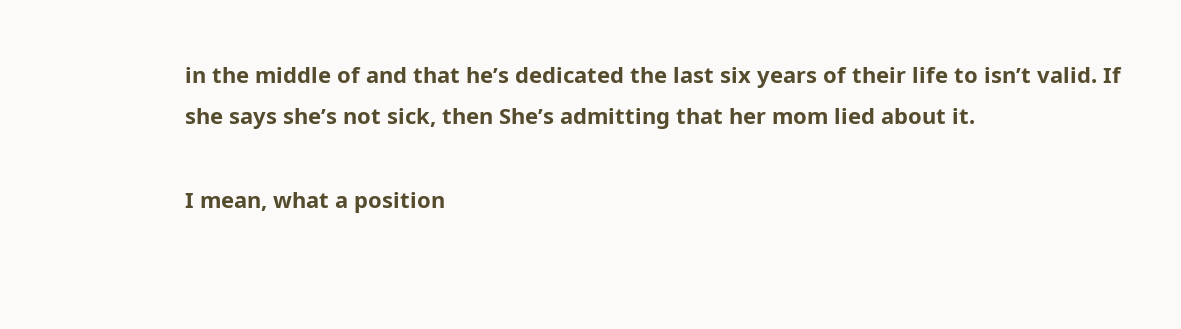in the middle of and that he’s dedicated the last six years of their life to isn’t valid. If she says she’s not sick, then She’s admitting that her mom lied about it.

I mean, what a position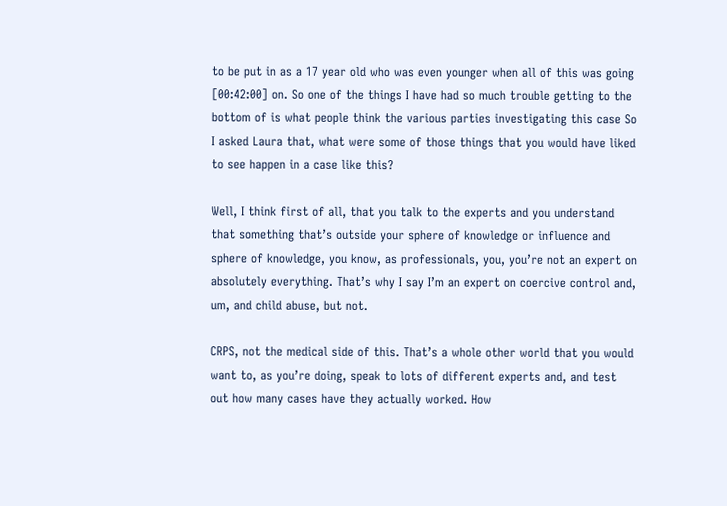to be put in as a 17 year old who was even younger when all of this was going [00:42:00] on. So one of the things I have had so much trouble getting to the bottom of is what people think the various parties investigating this case So I asked Laura that, what were some of those things that you would have liked to see happen in a case like this?

Well, I think first of all, that you talk to the experts and you understand that something that’s outside your sphere of knowledge or influence and sphere of knowledge, you know, as professionals, you, you’re not an expert on absolutely everything. That’s why I say I’m an expert on coercive control and, um, and child abuse, but not.

CRPS, not the medical side of this. That’s a whole other world that you would want to, as you’re doing, speak to lots of different experts and, and test out how many cases have they actually worked. How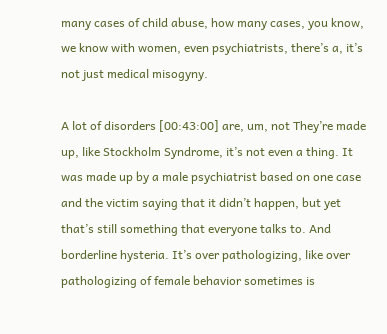many cases of child abuse, how many cases, you know, we know with women, even psychiatrists, there’s a, it’s not just medical misogyny.

A lot of disorders [00:43:00] are, um, not They’re made up, like Stockholm Syndrome, it’s not even a thing. It was made up by a male psychiatrist based on one case and the victim saying that it didn’t happen, but yet that’s still something that everyone talks to. And borderline hysteria. It’s over pathologizing, like over pathologizing of female behavior sometimes is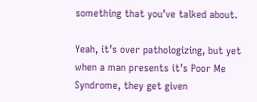something that you’ve talked about.

Yeah, it’s over pathologizing, but yet when a man presents it’s Poor Me Syndrome, they get given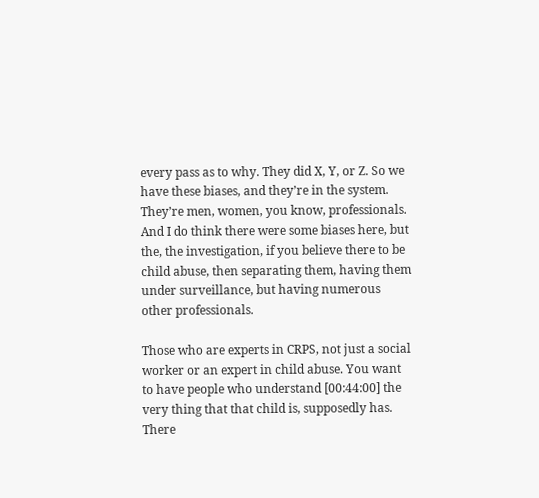every pass as to why. They did X, Y, or Z. So we have these biases, and they’re in the system. They’re men, women, you know, professionals. And I do think there were some biases here, but the, the investigation, if you believe there to be child abuse, then separating them, having them under surveillance, but having numerous other professionals.

Those who are experts in CRPS, not just a social worker or an expert in child abuse. You want to have people who understand [00:44:00] the very thing that that child is, supposedly has. There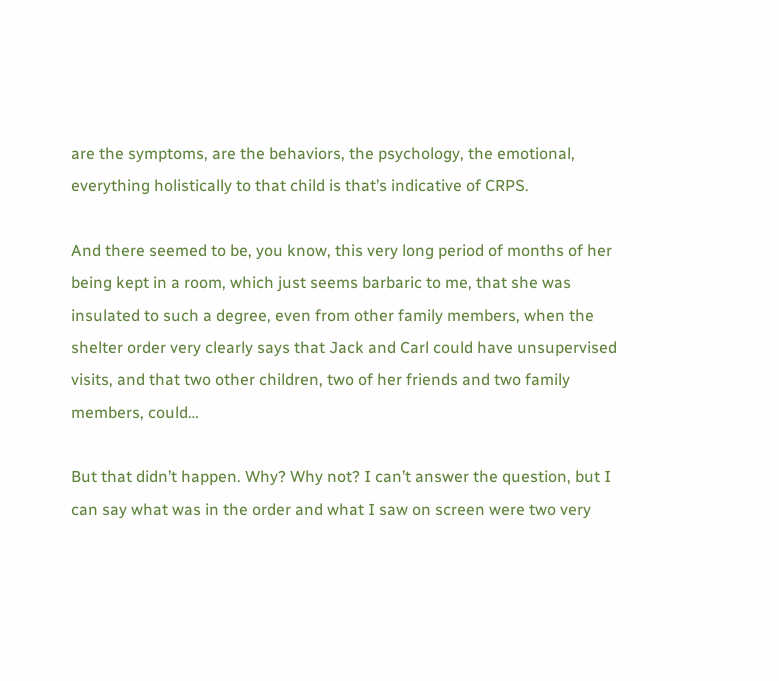are the symptoms, are the behaviors, the psychology, the emotional, everything holistically to that child is that’s indicative of CRPS.

And there seemed to be, you know, this very long period of months of her being kept in a room, which just seems barbaric to me, that she was insulated to such a degree, even from other family members, when the shelter order very clearly says that Jack and Carl could have unsupervised visits, and that two other children, two of her friends and two family members, could…

But that didn’t happen. Why? Why not? I can’t answer the question, but I can say what was in the order and what I saw on screen were two very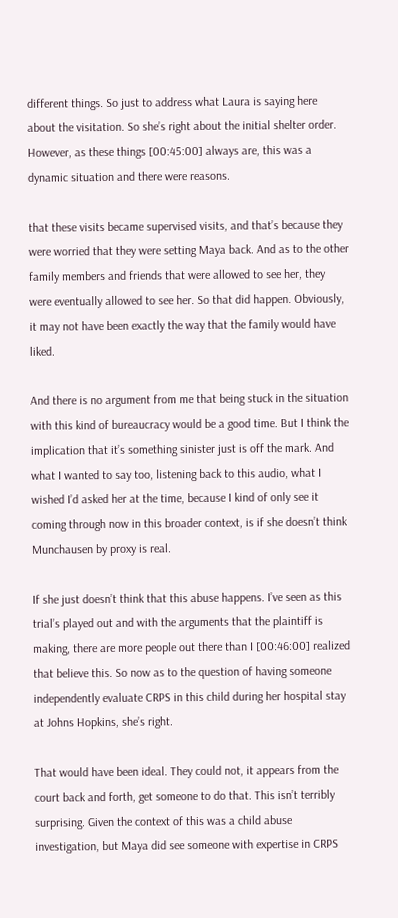different things. So just to address what Laura is saying here about the visitation. So she’s right about the initial shelter order. However, as these things [00:45:00] always are, this was a dynamic situation and there were reasons.

that these visits became supervised visits, and that’s because they were worried that they were setting Maya back. And as to the other family members and friends that were allowed to see her, they were eventually allowed to see her. So that did happen. Obviously, it may not have been exactly the way that the family would have liked.

And there is no argument from me that being stuck in the situation with this kind of bureaucracy would be a good time. But I think the implication that it’s something sinister just is off the mark. And what I wanted to say too, listening back to this audio, what I wished I’d asked her at the time, because I kind of only see it coming through now in this broader context, is if she doesn’t think Munchausen by proxy is real.

If she just doesn’t think that this abuse happens. I’ve seen as this trial’s played out and with the arguments that the plaintiff is making, there are more people out there than I [00:46:00] realized that believe this. So now as to the question of having someone independently evaluate CRPS in this child during her hospital stay at Johns Hopkins, she’s right.

That would have been ideal. They could not, it appears from the court back and forth, get someone to do that. This isn’t terribly surprising. Given the context of this was a child abuse investigation, but Maya did see someone with expertise in CRPS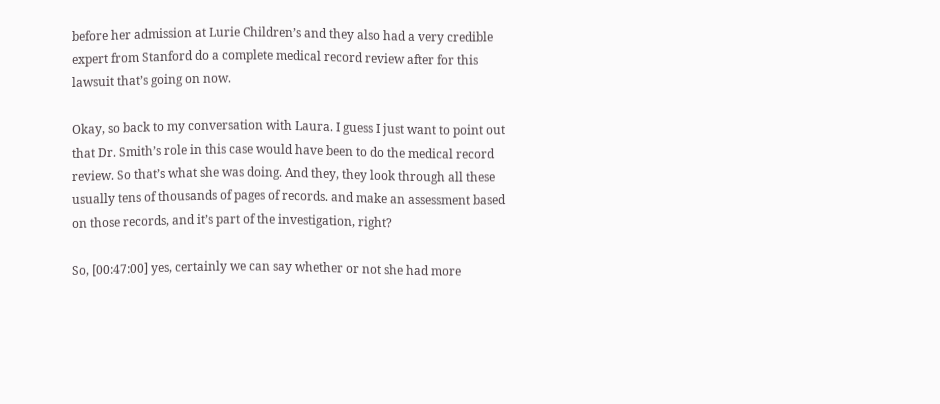before her admission at Lurie Children’s and they also had a very credible expert from Stanford do a complete medical record review after for this lawsuit that’s going on now.

Okay, so back to my conversation with Laura. I guess I just want to point out that Dr. Smith’s role in this case would have been to do the medical record review. So that’s what she was doing. And they, they look through all these usually tens of thousands of pages of records. and make an assessment based on those records, and it’s part of the investigation, right?

So, [00:47:00] yes, certainly we can say whether or not she had more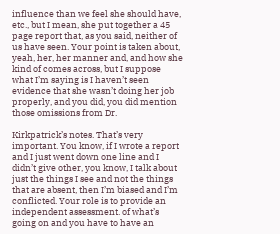influence than we feel she should have, etc., but I mean, she put together a 45 page report that, as you said, neither of us have seen. Your point is taken about, yeah, her, her manner and, and how she kind of comes across, but I suppose what I’m saying is I haven’t seen evidence that she wasn’t doing her job properly, and you did, you did mention those omissions from Dr.

Kirkpatrick’s notes. That’s very important. You know, if I wrote a report and I just went down one line and I didn’t give other, you know, I talk about just the things I see and not the things that are absent, then I’m biased and I’m conflicted. Your role is to provide an independent assessment. of what’s going on and you have to have an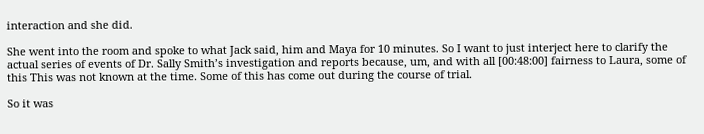interaction and she did.

She went into the room and spoke to what Jack said, him and Maya for 10 minutes. So I want to just interject here to clarify the actual series of events of Dr. Sally Smith’s investigation and reports because, um, and with all [00:48:00] fairness to Laura, some of this This was not known at the time. Some of this has come out during the course of trial.

So it was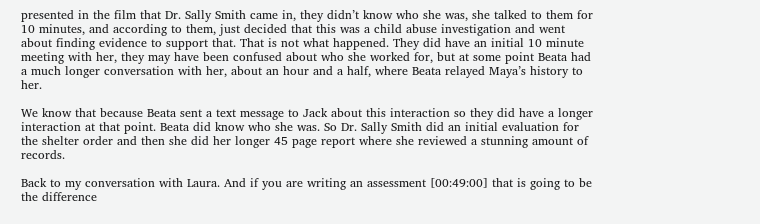presented in the film that Dr. Sally Smith came in, they didn’t know who she was, she talked to them for 10 minutes, and according to them, just decided that this was a child abuse investigation and went about finding evidence to support that. That is not what happened. They did have an initial 10 minute meeting with her, they may have been confused about who she worked for, but at some point Beata had a much longer conversation with her, about an hour and a half, where Beata relayed Maya’s history to her.

We know that because Beata sent a text message to Jack about this interaction so they did have a longer interaction at that point. Beata did know who she was. So Dr. Sally Smith did an initial evaluation for the shelter order and then she did her longer 45 page report where she reviewed a stunning amount of records.

Back to my conversation with Laura. And if you are writing an assessment [00:49:00] that is going to be the difference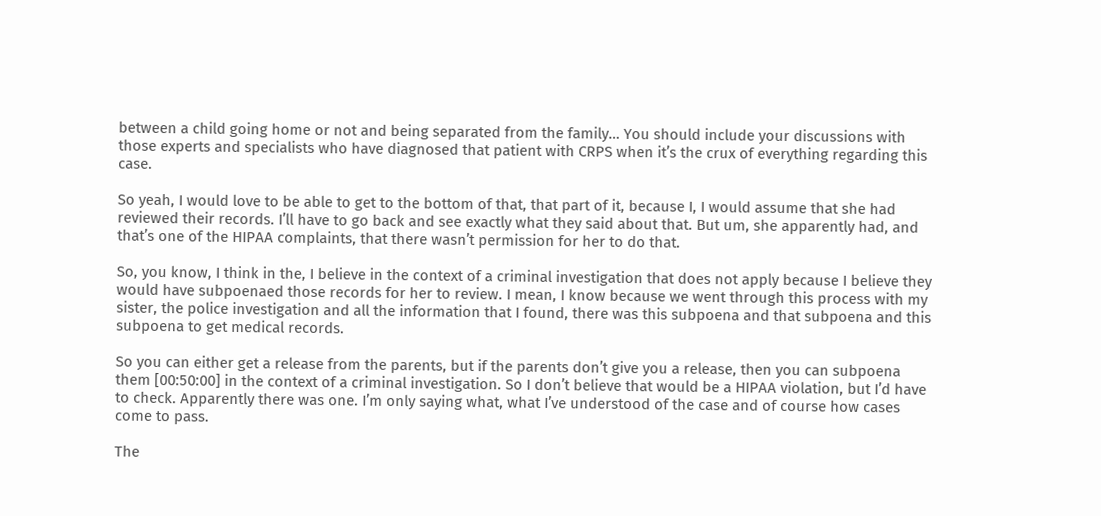between a child going home or not and being separated from the family… You should include your discussions with those experts and specialists who have diagnosed that patient with CRPS when it’s the crux of everything regarding this case.

So yeah, I would love to be able to get to the bottom of that, that part of it, because I, I would assume that she had reviewed their records. I’ll have to go back and see exactly what they said about that. But um, she apparently had, and that’s one of the HIPAA complaints, that there wasn’t permission for her to do that.

So, you know, I think in the, I believe in the context of a criminal investigation that does not apply because I believe they would have subpoenaed those records for her to review. I mean, I know because we went through this process with my sister, the police investigation and all the information that I found, there was this subpoena and that subpoena and this subpoena to get medical records.

So you can either get a release from the parents, but if the parents don’t give you a release, then you can subpoena them [00:50:00] in the context of a criminal investigation. So I don’t believe that would be a HIPAA violation, but I’d have to check. Apparently there was one. I’m only saying what, what I’ve understood of the case and of course how cases come to pass.

The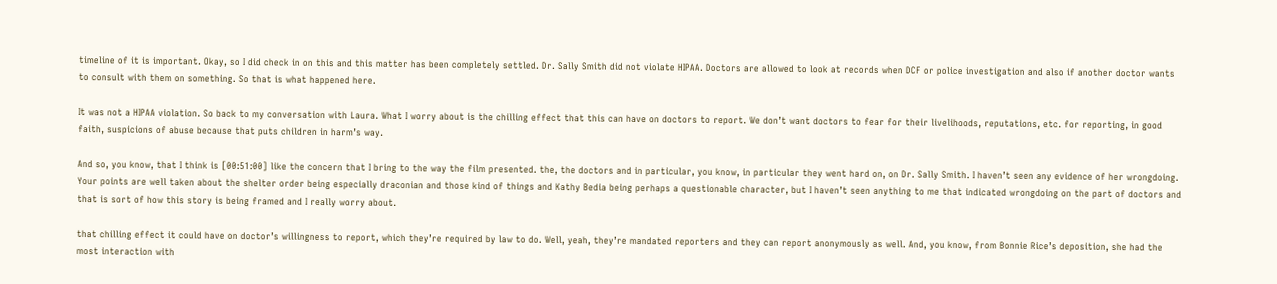timeline of it is important. Okay, so I did check in on this and this matter has been completely settled. Dr. Sally Smith did not violate HIPAA. Doctors are allowed to look at records when DCF or police investigation and also if another doctor wants to consult with them on something. So that is what happened here.

It was not a HIPAA violation. So back to my conversation with Laura. What I worry about is the chilling effect that this can have on doctors to report. We don’t want doctors to fear for their livelihoods, reputations, etc. for reporting, in good faith, suspicions of abuse because that puts children in harm’s way.

And so, you know, that I think is [00:51:00] like the concern that I bring to the way the film presented. the, the doctors and in particular, you know, in particular they went hard on, on Dr. Sally Smith. I haven’t seen any evidence of her wrongdoing. Your points are well taken about the shelter order being especially draconian and those kind of things and Kathy Bedia being perhaps a questionable character, but I haven’t seen anything to me that indicated wrongdoing on the part of doctors and that is sort of how this story is being framed and I really worry about.

that chilling effect it could have on doctor’s willingness to report, which they’re required by law to do. Well, yeah, they’re mandated reporters and they can report anonymously as well. And, you know, from Bonnie Rice’s deposition, she had the most interaction with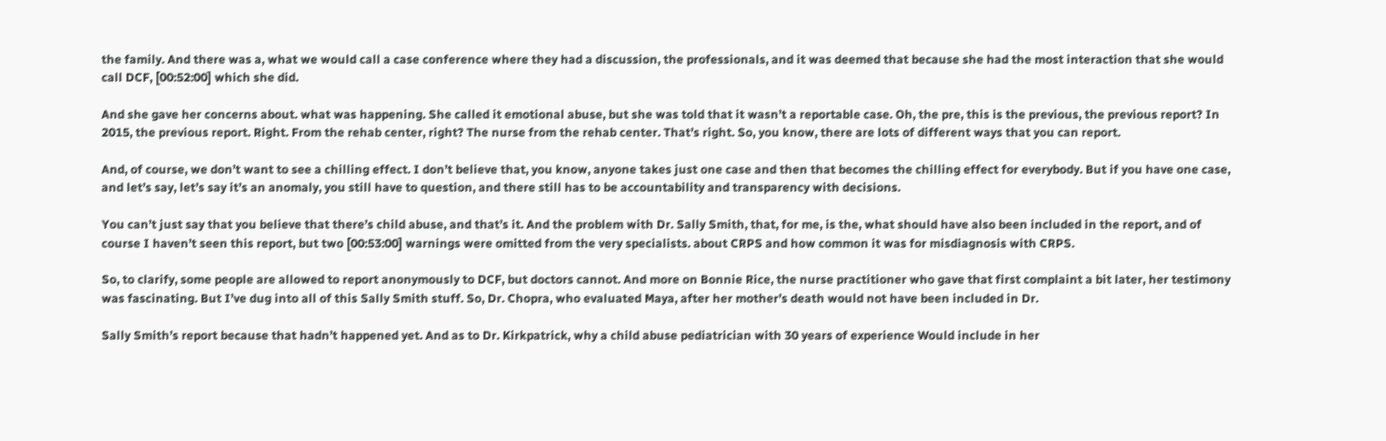the family. And there was a, what we would call a case conference where they had a discussion, the professionals, and it was deemed that because she had the most interaction that she would call DCF, [00:52:00] which she did.

And she gave her concerns about. what was happening. She called it emotional abuse, but she was told that it wasn’t a reportable case. Oh, the pre, this is the previous, the previous report? In 2015, the previous report. Right. From the rehab center, right? The nurse from the rehab center. That’s right. So, you know, there are lots of different ways that you can report.

And, of course, we don’t want to see a chilling effect. I don’t believe that, you know, anyone takes just one case and then that becomes the chilling effect for everybody. But if you have one case, and let’s say, let’s say it’s an anomaly, you still have to question, and there still has to be accountability and transparency with decisions.

You can’t just say that you believe that there’s child abuse, and that’s it. And the problem with Dr. Sally Smith, that, for me, is the, what should have also been included in the report, and of course I haven’t seen this report, but two [00:53:00] warnings were omitted from the very specialists. about CRPS and how common it was for misdiagnosis with CRPS.

So, to clarify, some people are allowed to report anonymously to DCF, but doctors cannot. And more on Bonnie Rice, the nurse practitioner who gave that first complaint a bit later, her testimony was fascinating. But I’ve dug into all of this Sally Smith stuff. So, Dr. Chopra, who evaluated Maya, after her mother’s death would not have been included in Dr.

Sally Smith’s report because that hadn’t happened yet. And as to Dr. Kirkpatrick, why a child abuse pediatrician with 30 years of experience Would include in her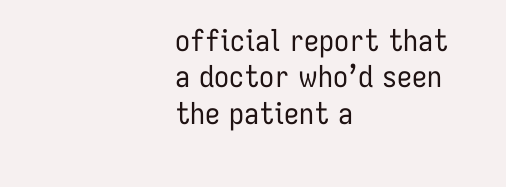official report that a doctor who’d seen the patient a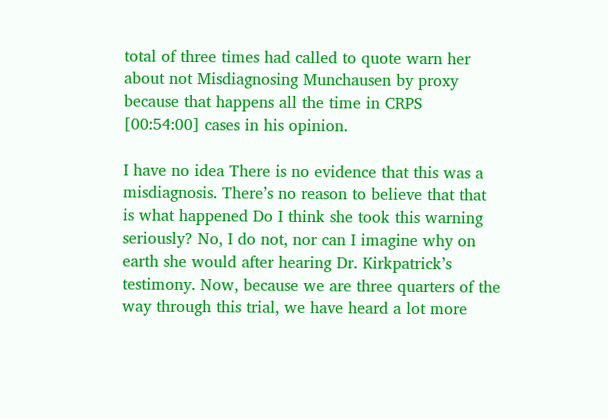total of three times had called to quote warn her about not Misdiagnosing Munchausen by proxy because that happens all the time in CRPS [00:54:00] cases in his opinion.

I have no idea There is no evidence that this was a misdiagnosis. There’s no reason to believe that that is what happened Do I think she took this warning seriously? No, I do not, nor can I imagine why on earth she would after hearing Dr. Kirkpatrick’s testimony. Now, because we are three quarters of the way through this trial, we have heard a lot more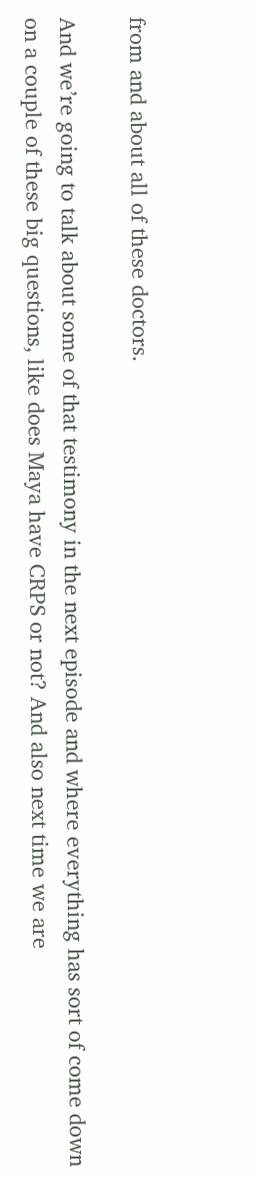from and about all of these doctors.

And we’re going to talk about some of that testimony in the next episode and where everything has sort of come down on a couple of these big questions, like does Maya have CRPS or not? And also next time we are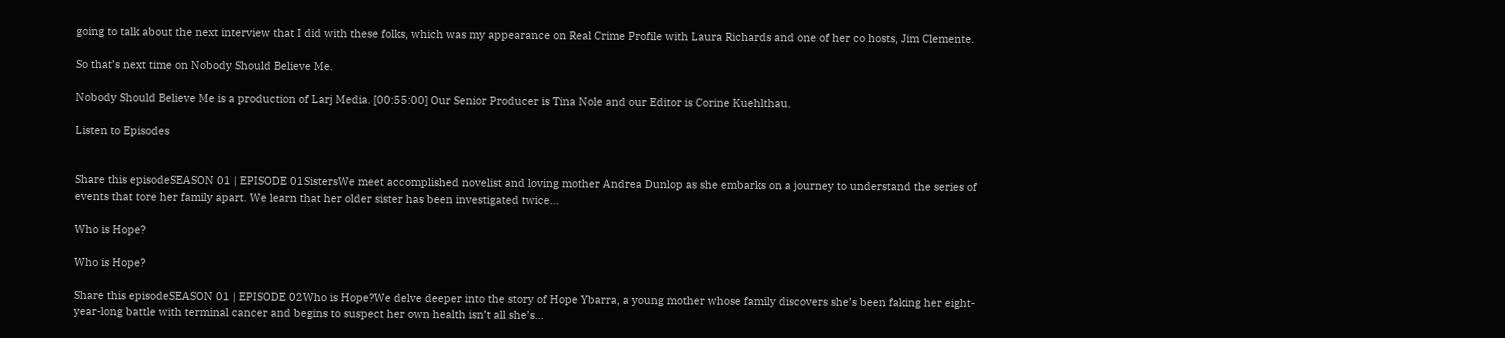going to talk about the next interview that I did with these folks, which was my appearance on Real Crime Profile with Laura Richards and one of her co hosts, Jim Clemente.

So that’s next time on Nobody Should Believe Me.

Nobody Should Believe Me is a production of Larj Media. [00:55:00] Our Senior Producer is Tina Nole and our Editor is Corine Kuehlthau.

Listen to Episodes


Share this episodeSEASON 01 | EPISODE 01SistersWe meet accomplished novelist and loving mother Andrea Dunlop as she embarks on a journey to understand the series of events that tore her family apart. We learn that her older sister has been investigated twice...

Who is Hope?

Who is Hope?

Share this episodeSEASON 01 | EPISODE 02Who is Hope?We delve deeper into the story of Hope Ybarra, a young mother whose family discovers she’s been faking her eight-year-long battle with terminal cancer and begins to suspect her own health isn’t all she’s...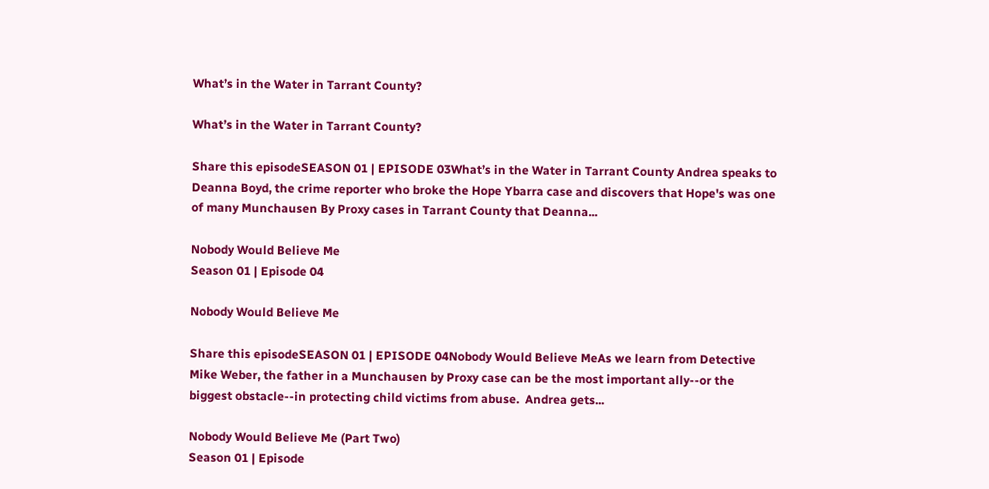What’s in the Water in Tarrant County?

What’s in the Water in Tarrant County?

Share this episodeSEASON 01 | EPISODE 03What’s in the Water in Tarrant County Andrea speaks to Deanna Boyd, the crime reporter who broke the Hope Ybarra case and discovers that Hope's was one of many Munchausen By Proxy cases in Tarrant County that Deanna...

Nobody Would Believe Me
Season 01 | Episode 04

Nobody Would Believe Me

Share this episodeSEASON 01 | EPISODE 04Nobody Would Believe MeAs we learn from Detective Mike Weber, the father in a Munchausen by Proxy case can be the most important ally--or the biggest obstacle--in protecting child victims from abuse.  Andrea gets...

Nobody Would Believe Me (Part Two)
Season 01 | Episode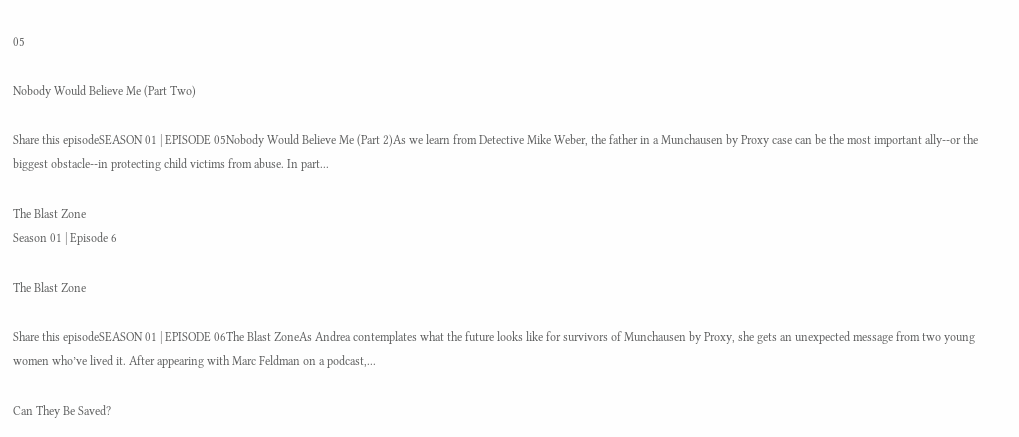05

Nobody Would Believe Me (Part Two)

Share this episodeSEASON 01 | EPISODE 05Nobody Would Believe Me (Part 2)As we learn from Detective Mike Weber, the father in a Munchausen by Proxy case can be the most important ally--or the biggest obstacle--in protecting child victims from abuse. In part...

The Blast Zone
Season 01 | Episode 6

The Blast Zone

Share this episodeSEASON 01 | EPISODE 06The Blast ZoneAs Andrea contemplates what the future looks like for survivors of Munchausen by Proxy, she gets an unexpected message from two young women who’ve lived it. After appearing with Marc Feldman on a podcast,...

Can They Be Saved?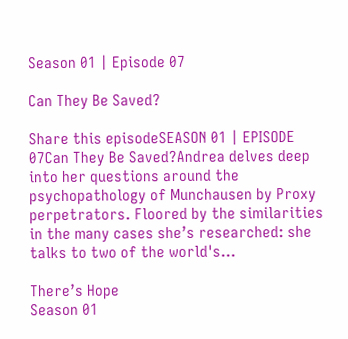Season 01 | Episode 07

Can They Be Saved?

Share this episodeSEASON 01 | EPISODE 07Can They Be Saved?Andrea delves deep into her questions around the psychopathology of Munchausen by Proxy perpetrators. Floored by the similarities in the many cases she’s researched: she talks to two of the world's...

There’s Hope
Season 01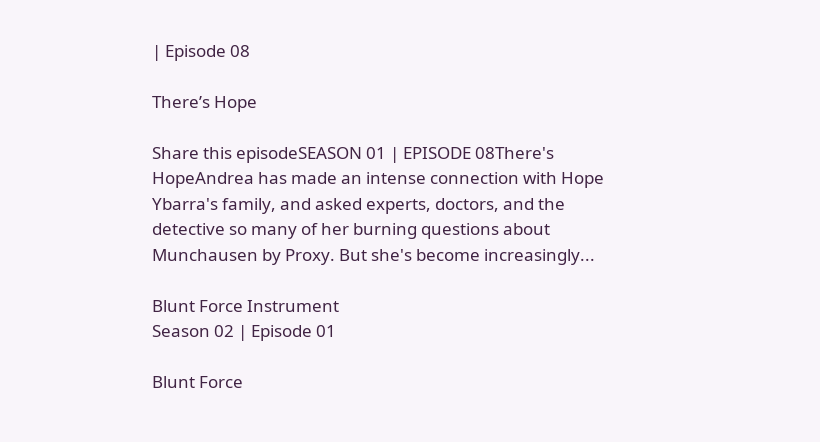| Episode 08

There’s Hope

Share this episodeSEASON 01 | EPISODE 08There's HopeAndrea has made an intense connection with Hope Ybarra's family, and asked experts, doctors, and the detective so many of her burning questions about Munchausen by Proxy. But she's become increasingly...

Blunt Force Instrument
Season 02 | Episode 01

Blunt Force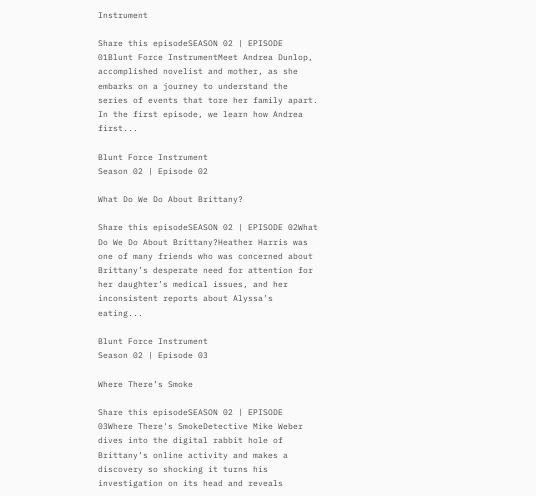Instrument

Share this episodeSEASON 02 | EPISODE 01Blunt Force InstrumentMeet Andrea Dunlop, accomplished novelist and mother, as she embarks on a journey to understand the series of events that tore her family apart. In the first episode, we learn how Andrea first...

Blunt Force Instrument
Season 02 | Episode 02

What Do We Do About Brittany?

Share this episodeSEASON 02 | EPISODE 02What Do We Do About Brittany?Heather Harris was one of many friends who was concerned about Brittany’s desperate need for attention for her daughter’s medical issues, and her inconsistent reports about Alyssa’s eating...

Blunt Force Instrument
Season 02 | Episode 03

Where There’s Smoke

Share this episodeSEASON 02 | EPISODE 03Where There's SmokeDetective Mike Weber dives into the digital rabbit hole of Brittany’s online activity and makes a discovery so shocking it turns his investigation on its head and reveals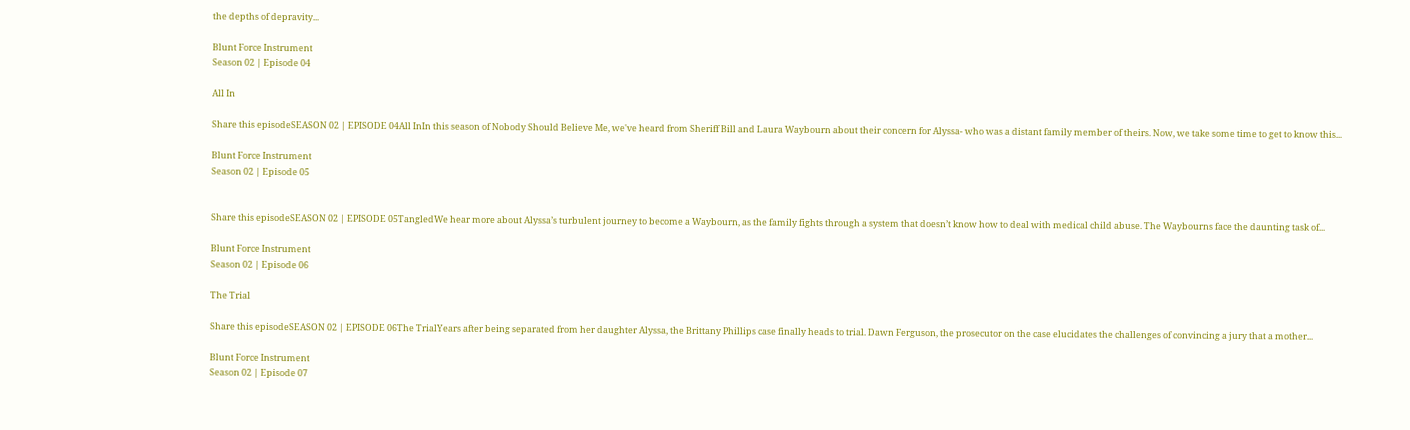the depths of depravity...

Blunt Force Instrument
Season 02 | Episode 04

All In

Share this episodeSEASON 02 | EPISODE 04All InIn this season of Nobody Should Believe Me, we've heard from Sheriff Bill and Laura Waybourn about their concern for Alyssa- who was a distant family member of theirs. Now, we take some time to get to know this...

Blunt Force Instrument
Season 02 | Episode 05


Share this episodeSEASON 02 | EPISODE 05TangledWe hear more about Alyssa’s turbulent journey to become a Waybourn, as the family fights through a system that doesn’t know how to deal with medical child abuse. The Waybourns face the daunting task of...

Blunt Force Instrument
Season 02 | Episode 06

The Trial

Share this episodeSEASON 02 | EPISODE 06The TrialYears after being separated from her daughter Alyssa, the Brittany Phillips case finally heads to trial. Dawn Ferguson, the prosecutor on the case elucidates the challenges of convincing a jury that a mother...

Blunt Force Instrument
Season 02 | Episode 07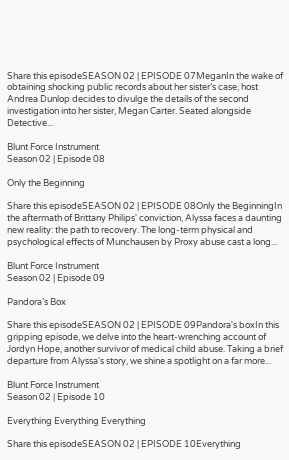Share this episodeSEASON 02 | EPISODE 07MeganIn the wake of obtaining shocking public records about her sister’s case, host Andrea Dunlop decides to divulge the details of the second investigation into her sister, Megan Carter. Seated alongside Detective...

Blunt Force Instrument
Season 02 | Episode 08

Only the Beginning

Share this episodeSEASON 02 | EPISODE 08Only the BeginningIn the aftermath of Brittany Philips' conviction, Alyssa faces a daunting new reality: the path to recovery. The long-term physical and psychological effects of Munchausen by Proxy abuse cast a long...

Blunt Force Instrument
Season 02 | Episode 09

Pandora’s Box

Share this episodeSEASON 02 | EPISODE 09Pandora's boxIn this gripping episode, we delve into the heart-wrenching account of Jordyn Hope, another survivor of medical child abuse. Taking a brief departure from Alyssa's story, we shine a spotlight on a far more...

Blunt Force Instrument
Season 02 | Episode 10

Everything Everything Everything

Share this episodeSEASON 02 | EPISODE 10Everything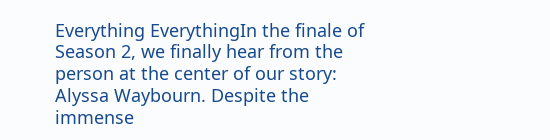Everything EverythingIn the finale of Season 2, we finally hear from the person at the center of our story: Alyssa Waybourn. Despite the immense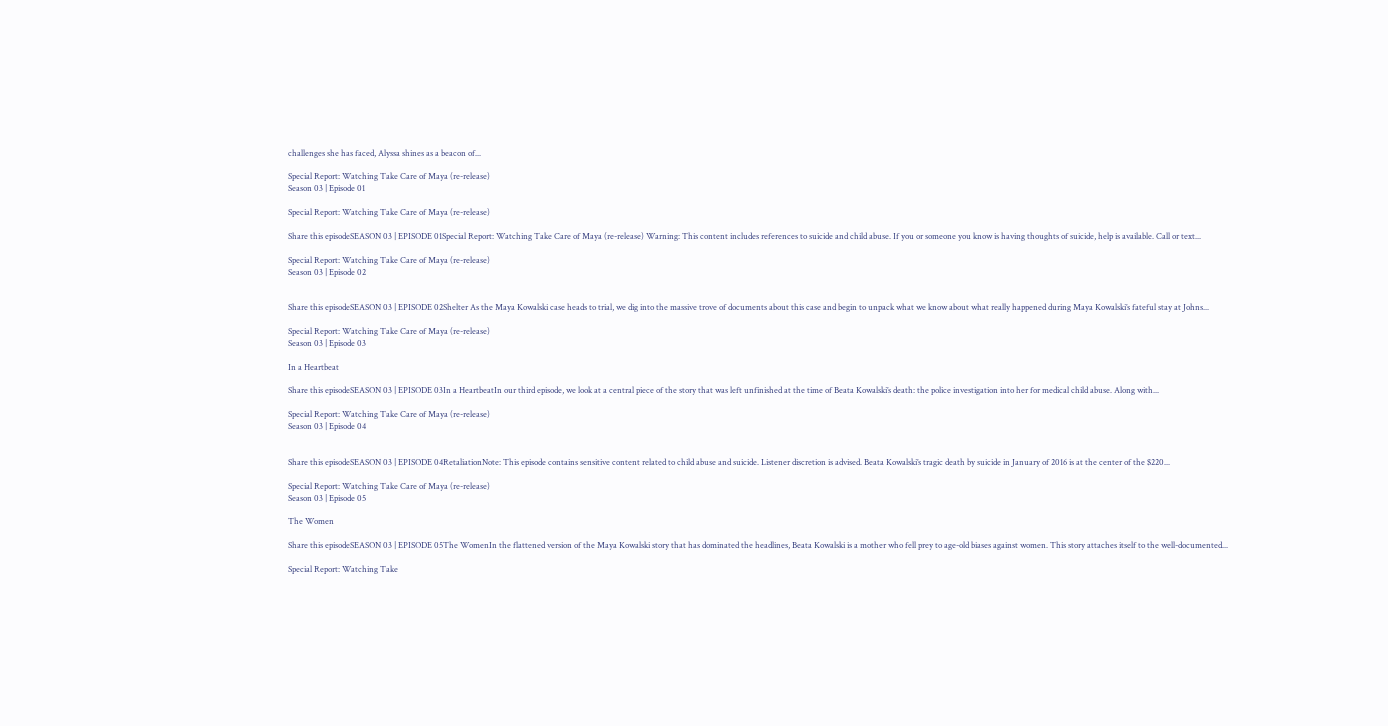challenges she has faced, Alyssa shines as a beacon of...

Special Report: Watching Take Care of Maya (re-release)
Season 03 | Episode 01

Special Report: Watching Take Care of Maya (re-release)

Share this episodeSEASON 03 | EPISODE 01Special Report: Watching Take Care of Maya (re-release) Warning: This content includes references to suicide and child abuse. If you or someone you know is having thoughts of suicide, help is available. Call or text...

Special Report: Watching Take Care of Maya (re-release)
Season 03 | Episode 02


Share this episodeSEASON 03 | EPISODE 02Shelter As the Maya Kowalski case heads to trial, we dig into the massive trove of documents about this case and begin to unpack what we know about what really happened during Maya Kowalski’s fateful stay at Johns...

Special Report: Watching Take Care of Maya (re-release)
Season 03 | Episode 03

In a Heartbeat

Share this episodeSEASON 03 | EPISODE 03In a HeartbeatIn our third episode, we look at a central piece of the story that was left unfinished at the time of Beata Kowalski’s death: the police investigation into her for medical child abuse. Along with...

Special Report: Watching Take Care of Maya (re-release)
Season 03 | Episode 04


Share this episodeSEASON 03 | EPISODE 04RetaliationNote: This episode contains sensitive content related to child abuse and suicide. Listener discretion is advised. Beata Kowalski’s tragic death by suicide in January of 2016 is at the center of the $220...

Special Report: Watching Take Care of Maya (re-release)
Season 03 | Episode 05

The Women

Share this episodeSEASON 03 | EPISODE 05The WomenIn the flattened version of the Maya Kowalski story that has dominated the headlines, Beata Kowalski is a mother who fell prey to age-old biases against women. This story attaches itself to the well-documented...

Special Report: Watching Take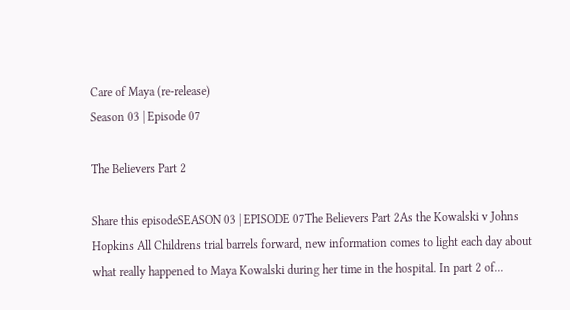Care of Maya (re-release)
Season 03 | Episode 07

The Believers Part 2

Share this episodeSEASON 03 | EPISODE 07The Believers Part 2As the Kowalski v Johns Hopkins All Childrens trial barrels forward, new information comes to light each day about what really happened to Maya Kowalski during her time in the hospital. In part 2 of...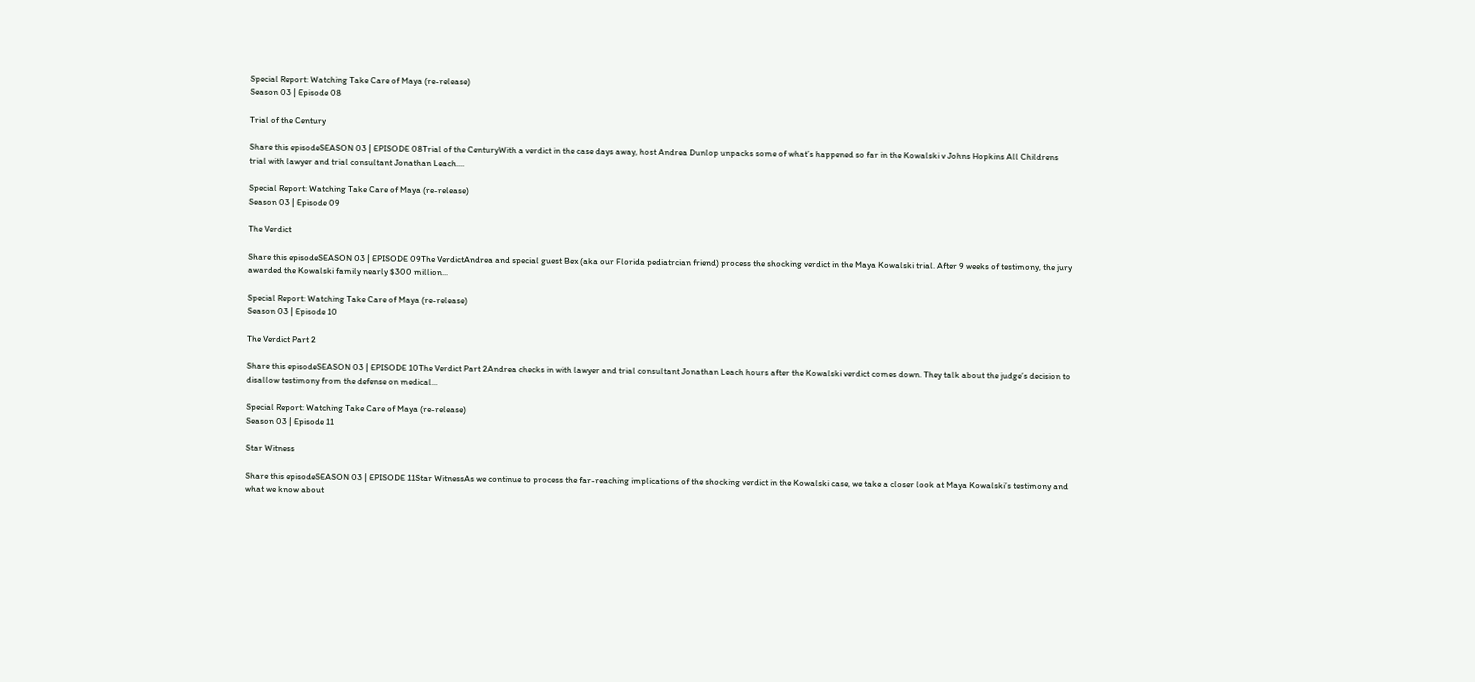Special Report: Watching Take Care of Maya (re-release)
Season 03 | Episode 08

Trial of the Century

Share this episodeSEASON 03 | EPISODE 08Trial of the CenturyWith a verdict in the case days away, host Andrea Dunlop unpacks some of what’s happened so far in the Kowalski v Johns Hopkins All Childrens trial with lawyer and trial consultant Jonathan Leach....

Special Report: Watching Take Care of Maya (re-release)
Season 03 | Episode 09

The Verdict

Share this episodeSEASON 03 | EPISODE 09The VerdictAndrea and special guest Bex (aka our Florida pediatrcian friend) process the shocking verdict in the Maya Kowalski trial. After 9 weeks of testimony, the jury awarded the Kowalski family nearly $300 million...

Special Report: Watching Take Care of Maya (re-release)
Season 03 | Episode 10

The Verdict Part 2

Share this episodeSEASON 03 | EPISODE 10The Verdict Part 2Andrea checks in with lawyer and trial consultant Jonathan Leach hours after the Kowalski verdict comes down. They talk about the judge’s decision to disallow testimony from the defense on medical...

Special Report: Watching Take Care of Maya (re-release)
Season 03 | Episode 11

Star Witness

Share this episodeSEASON 03 | EPISODE 11Star WitnessAs we continue to process the far-reaching implications of the shocking verdict in the Kowalski case, we take a closer look at Maya Kowalski’s testimony and what we know about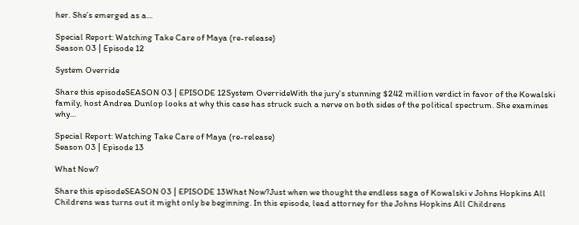her. She’s emerged as a...

Special Report: Watching Take Care of Maya (re-release)
Season 03 | Episode 12

System Override

Share this episodeSEASON 03 | EPISODE 12System OverrideWith the jury's stunning $242 million verdict in favor of the Kowalski family, host Andrea Dunlop looks at why this case has struck such a nerve on both sides of the political spectrum. She examines why...

Special Report: Watching Take Care of Maya (re-release)
Season 03 | Episode 13

What Now?

Share this episodeSEASON 03 | EPISODE 13What Now?Just when we thought the endless saga of Kowalski v Johns Hopkins All Childrens was turns out it might only be beginning. In this episode, lead attorney for the Johns Hopkins All Childrens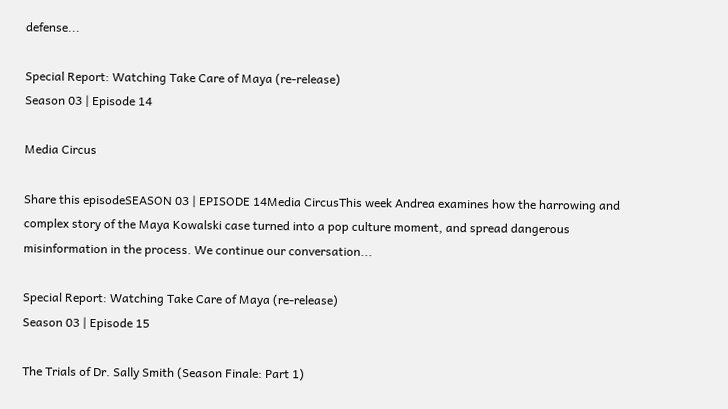defense...

Special Report: Watching Take Care of Maya (re-release)
Season 03 | Episode 14

Media Circus

Share this episodeSEASON 03 | EPISODE 14Media CircusThis week Andrea examines how the harrowing and complex story of the Maya Kowalski case turned into a pop culture moment, and spread dangerous misinformation in the process. We continue our conversation...

Special Report: Watching Take Care of Maya (re-release)
Season 03 | Episode 15

The Trials of Dr. Sally Smith (Season Finale: Part 1)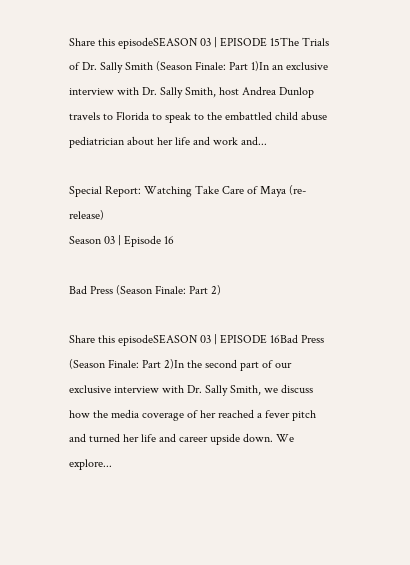Share this episodeSEASON 03 | EPISODE 15The Trials of Dr. Sally Smith (Season Finale: Part 1)In an exclusive interview with Dr. Sally Smith, host Andrea Dunlop travels to Florida to speak to the embattled child abuse pediatrician about her life and work and...

Special Report: Watching Take Care of Maya (re-release)
Season 03 | Episode 16

Bad Press (Season Finale: Part 2)

Share this episodeSEASON 03 | EPISODE 16Bad Press (Season Finale: Part 2)In the second part of our exclusive interview with Dr. Sally Smith, we discuss how the media coverage of her reached a fever pitch and turned her life and career upside down. We explore...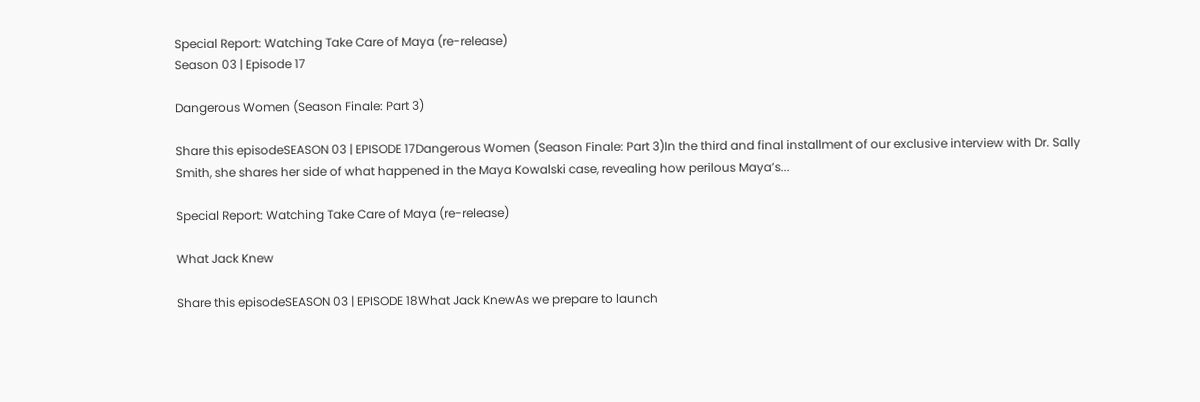Special Report: Watching Take Care of Maya (re-release)
Season 03 | Episode 17

Dangerous Women (Season Finale: Part 3)

Share this episodeSEASON 03 | EPISODE 17Dangerous Women (Season Finale: Part 3)In the third and final installment of our exclusive interview with Dr. Sally Smith, she shares her side of what happened in the Maya Kowalski case, revealing how perilous Maya’s...

Special Report: Watching Take Care of Maya (re-release)

What Jack Knew

Share this episodeSEASON 03 | EPISODE 18What Jack KnewAs we prepare to launch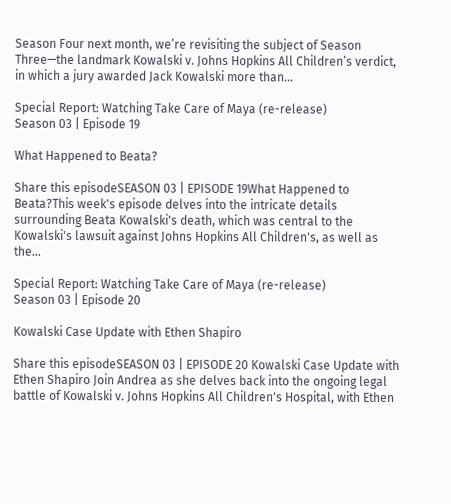Season Four next month, we’re revisiting the subject of Season Three—the landmark Kowalski v. Johns Hopkins All Children’s verdict, in which a jury awarded Jack Kowalski more than...

Special Report: Watching Take Care of Maya (re-release)
Season 03 | Episode 19

What Happened to Beata?

Share this episodeSEASON 03 | EPISODE 19What Happened to Beata?This week's episode delves into the intricate details surrounding Beata Kowalski's death, which was central to the Kowalski's lawsuit against Johns Hopkins All Children's, as well as the...

Special Report: Watching Take Care of Maya (re-release)
Season 03 | Episode 20

Kowalski Case Update with Ethen Shapiro

Share this episodeSEASON 03 | EPISODE 20 Kowalski Case Update with Ethen Shapiro Join Andrea as she delves back into the ongoing legal battle of Kowalski v. Johns Hopkins All Children's Hospital, with Ethen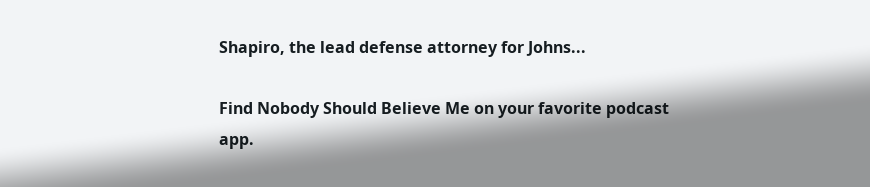Shapiro, the lead defense attorney for Johns...

Find Nobody Should Believe Me on your favorite podcast app.